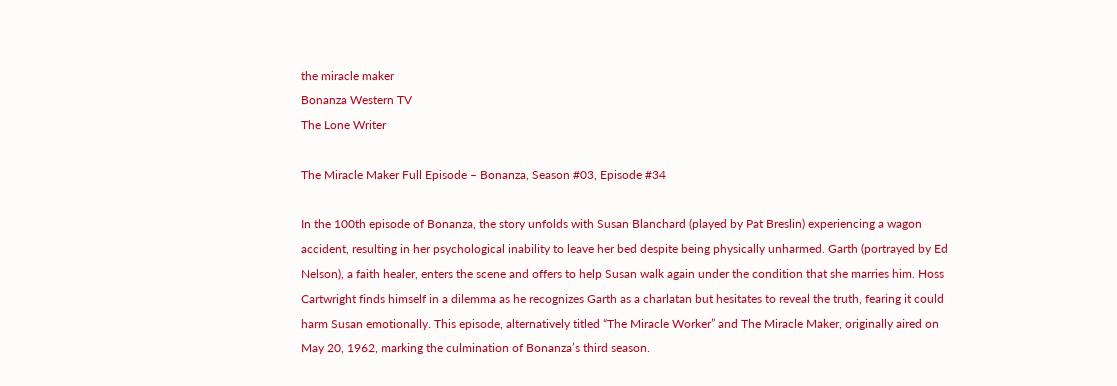the miracle maker
Bonanza Western TV
The Lone Writer

The Miracle Maker Full Episode – Bonanza, Season #03, Episode #34

In the 100th episode of Bonanza, the story unfolds with Susan Blanchard (played by Pat Breslin) experiencing a wagon accident, resulting in her psychological inability to leave her bed despite being physically unharmed. Garth (portrayed by Ed Nelson), a faith healer, enters the scene and offers to help Susan walk again under the condition that she marries him. Hoss Cartwright finds himself in a dilemma as he recognizes Garth as a charlatan but hesitates to reveal the truth, fearing it could harm Susan emotionally. This episode, alternatively titled “The Miracle Worker” and The Miracle Maker, originally aired on May 20, 1962, marking the culmination of Bonanza’s third season.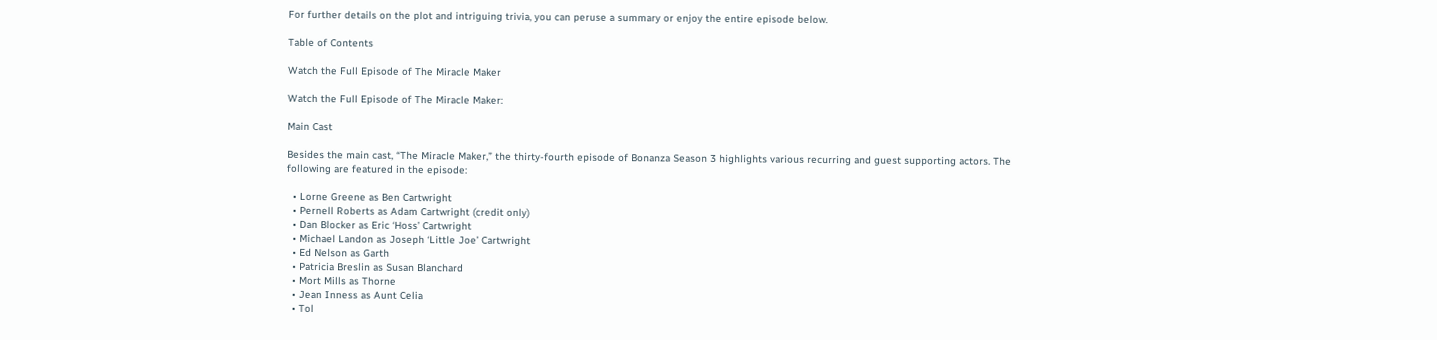For further details on the plot and intriguing trivia, you can peruse a summary or enjoy the entire episode below.

Table of Contents

Watch the Full Episode of The Miracle Maker

Watch the Full Episode of The Miracle Maker:

Main Cast

Besides the main cast, “The Miracle Maker,” the thirty-fourth episode of Bonanza Season 3 highlights various recurring and guest supporting actors. The following are featured in the episode:

  • Lorne Greene as Ben Cartwright
  • Pernell Roberts as Adam Cartwright (credit only)
  • Dan Blocker as Eric ‘Hoss’ Cartwright
  • Michael Landon as Joseph ‘Little Joe’ Cartwright
  • Ed Nelson as Garth
  • Patricia Breslin as Susan Blanchard
  • Mort Mills as Thorne
  • Jean Inness as Aunt Celia
  • Tol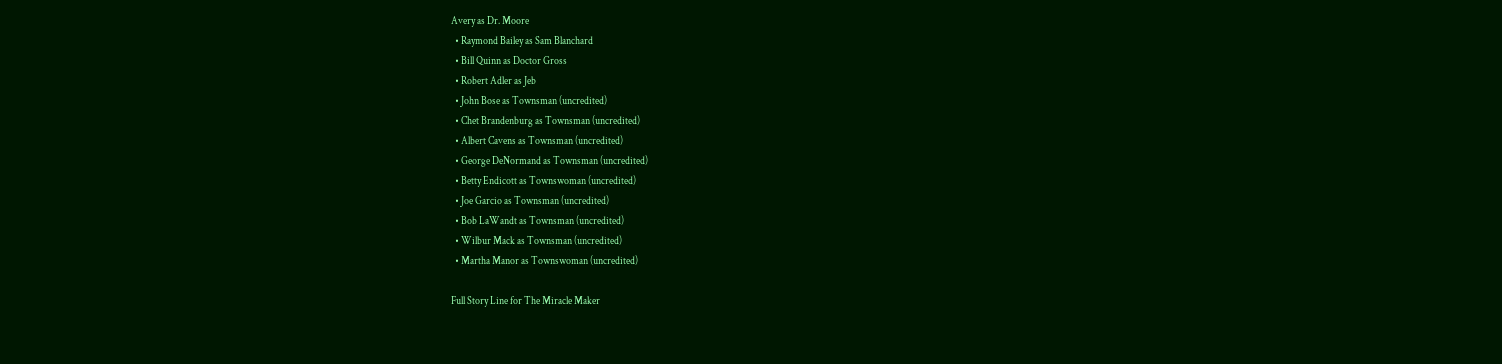Avery as Dr. Moore
  • Raymond Bailey as Sam Blanchard
  • Bill Quinn as Doctor Gross
  • Robert Adler as Jeb
  • John Bose as Townsman (uncredited)
  • Chet Brandenburg as Townsman (uncredited)
  • Albert Cavens as Townsman (uncredited)
  • George DeNormand as Townsman (uncredited)
  • Betty Endicott as Townswoman (uncredited)
  • Joe Garcio as Townsman (uncredited)
  • Bob LaWandt as Townsman (uncredited)
  • Wilbur Mack as Townsman (uncredited)
  • Martha Manor as Townswoman (uncredited)

Full Story Line for The Miracle Maker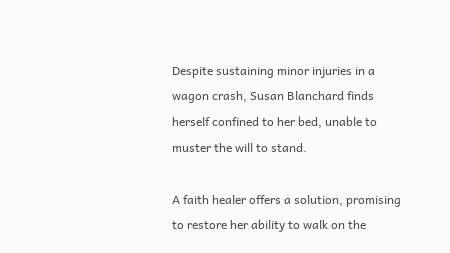Despite sustaining minor injuries in a wagon crash, Susan Blanchard finds herself confined to her bed, unable to muster the will to stand.

A faith healer offers a solution, promising to restore her ability to walk on the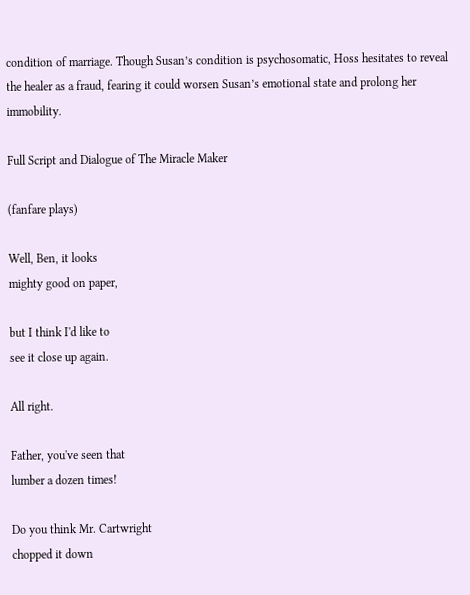condition of marriage. Though Susan’s condition is psychosomatic, Hoss hesitates to reveal the healer as a fraud, fearing it could worsen Susan’s emotional state and prolong her immobility.

Full Script and Dialogue of The Miracle Maker

(fanfare plays)

Well, Ben, it looks
mighty good on paper,

but I think I'd like to
see it close up again.

All right.

Father, you've seen that
lumber a dozen times!

Do you think Mr. Cartwright
chopped it down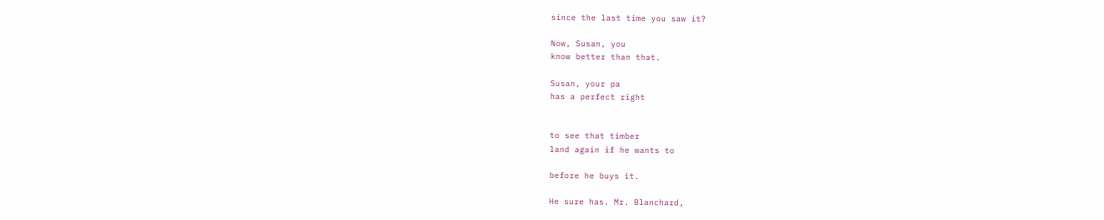since the last time you saw it?

Now, Susan, you
know better than that.

Susan, your pa
has a perfect right


to see that timber
land again if he wants to

before he buys it.

He sure has. Mr. Blanchard,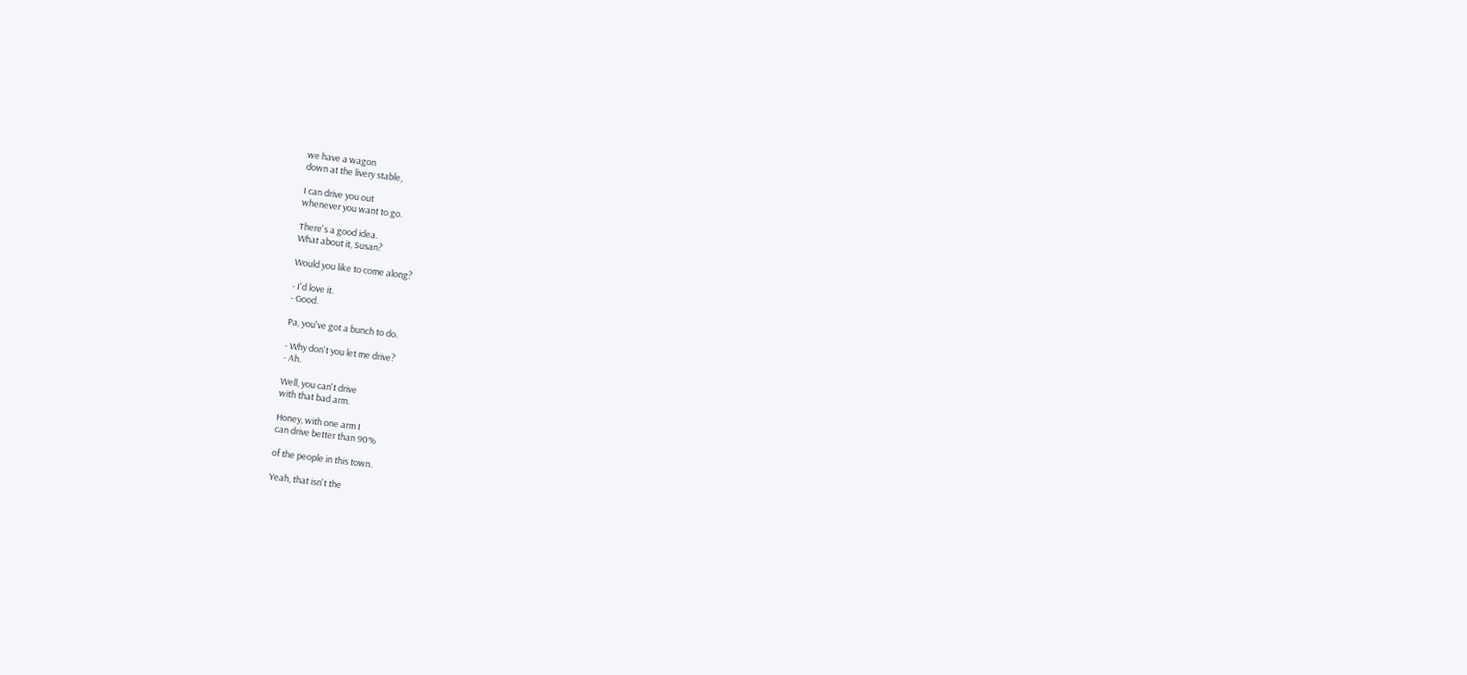we have a wagon
down at the livery stable,

I can drive you out
whenever you want to go.

There's a good idea.
What about it, Susan?

Would you like to come along?

- I'd love it.
- Good.

Pa, you've got a bunch to do.

- Why don't you let me drive?
- Ah.

Well, you can't drive
with that bad arm.

Honey, with one arm I
can drive better than 90%

of the people in this town.

Yeah, that isn't the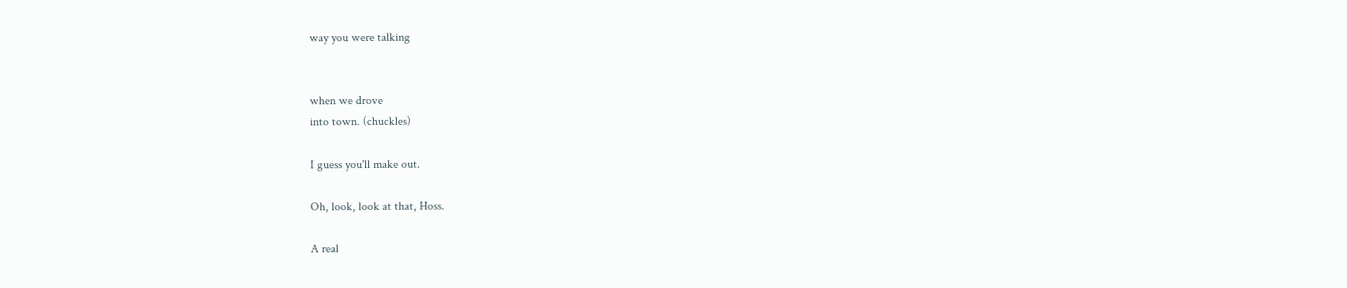way you were talking


when we drove
into town. (chuckles)

I guess you'll make out.

Oh, look, look at that, Hoss.

A real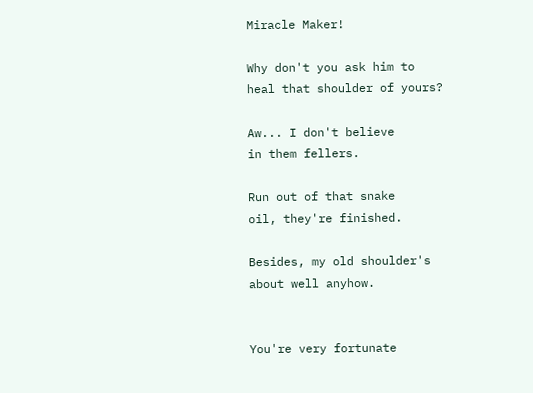Miracle Maker!

Why don't you ask him to
heal that shoulder of yours?

Aw... I don't believe
in them fellers.

Run out of that snake
oil, they're finished.

Besides, my old shoulder's
about well anyhow.


You're very fortunate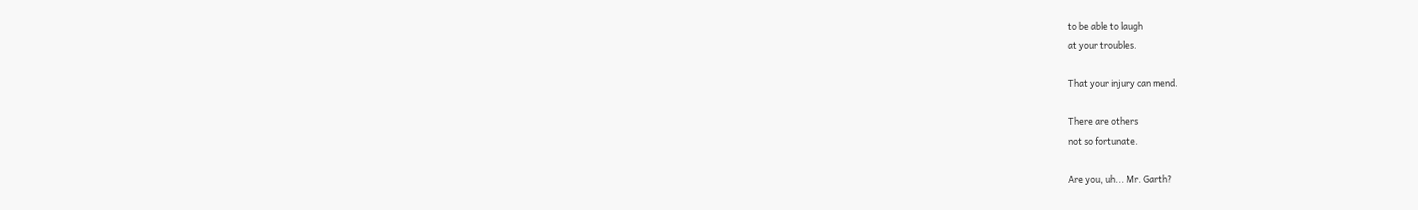to be able to laugh
at your troubles.

That your injury can mend.

There are others
not so fortunate.

Are you, uh... Mr. Garth?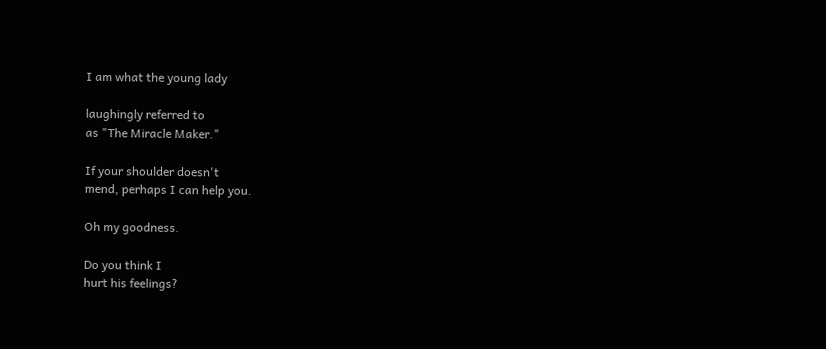I am what the young lady

laughingly referred to
as "The Miracle Maker."

If your shoulder doesn't
mend, perhaps I can help you.

Oh my goodness.

Do you think I
hurt his feelings?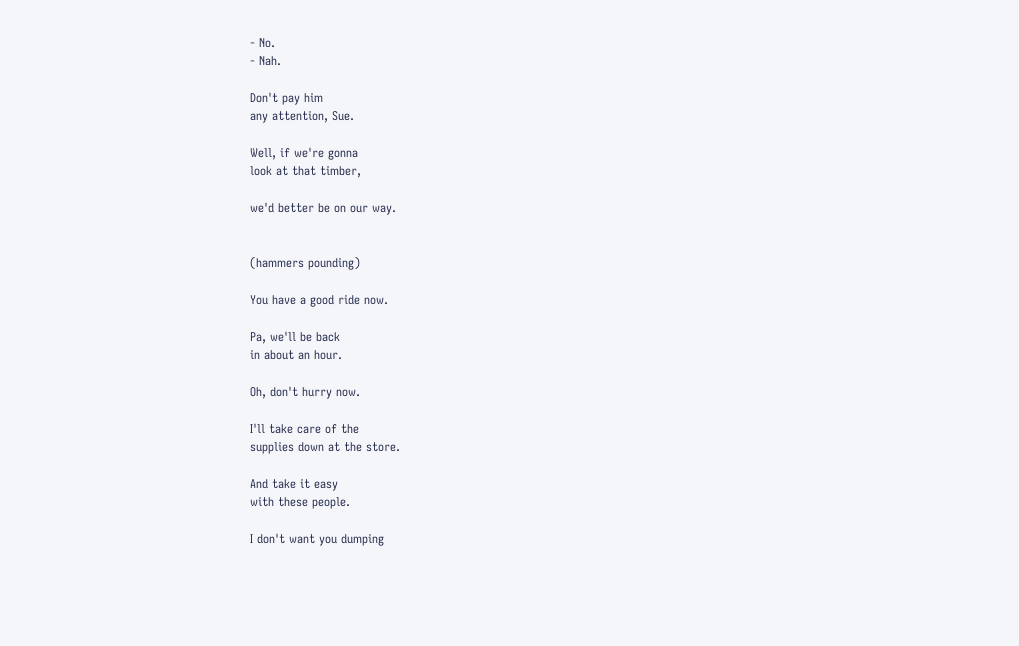- No.
- Nah.

Don't pay him
any attention, Sue.

Well, if we're gonna
look at that timber,

we'd better be on our way.


(hammers pounding)

You have a good ride now.

Pa, we'll be back
in about an hour.

Oh, don't hurry now.

I'll take care of the
supplies down at the store.

And take it easy
with these people.

I don't want you dumping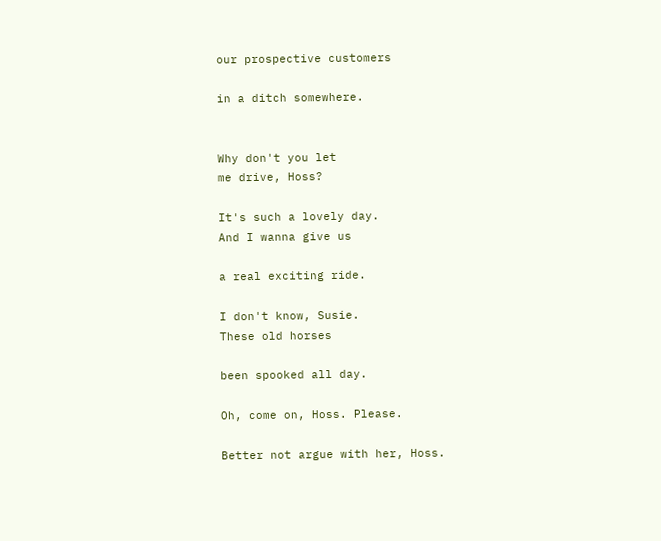our prospective customers

in a ditch somewhere.


Why don't you let
me drive, Hoss?

It's such a lovely day.
And I wanna give us

a real exciting ride.

I don't know, Susie.
These old horses

been spooked all day.

Oh, come on, Hoss. Please.

Better not argue with her, Hoss.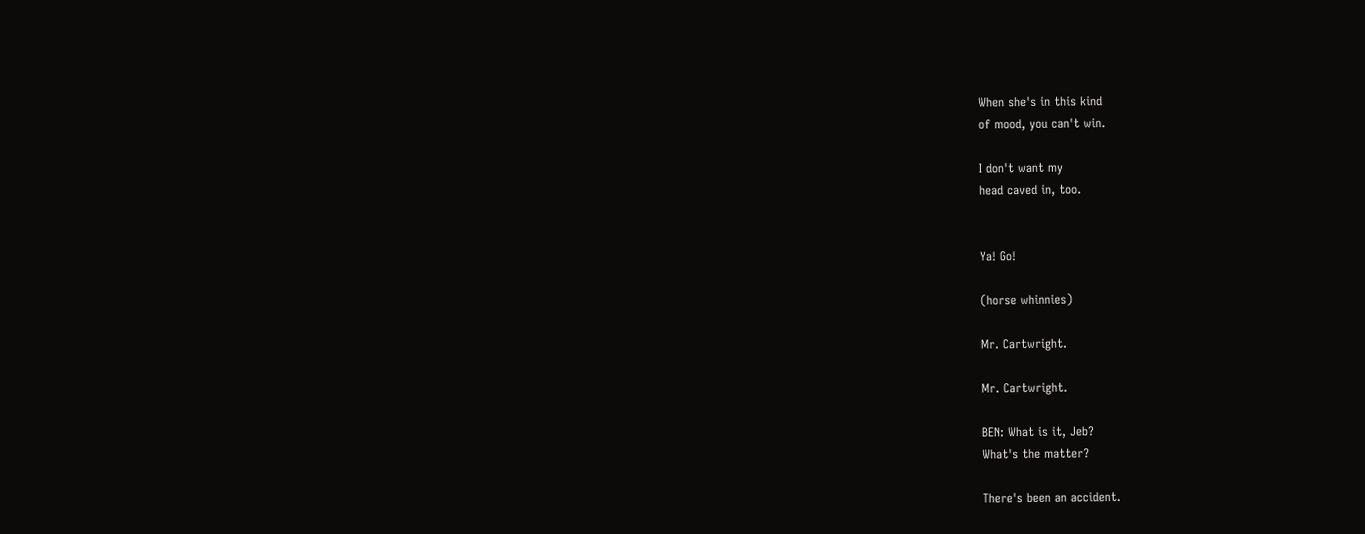When she's in this kind
of mood, you can't win.

I don't want my
head caved in, too.


Ya! Go!

(horse whinnies)

Mr. Cartwright.

Mr. Cartwright.

BEN: What is it, Jeb?
What's the matter?

There's been an accident.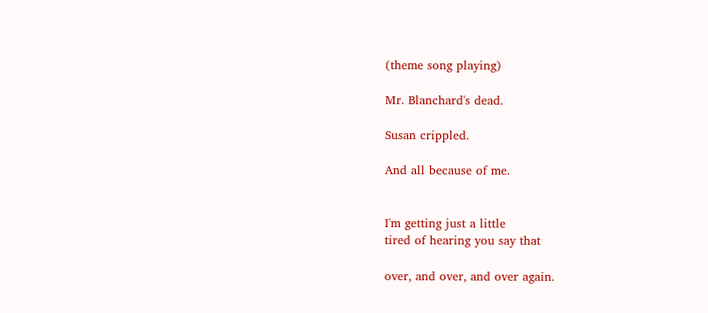(theme song playing)

Mr. Blanchard's dead.

Susan crippled.

And all because of me.


I'm getting just a little
tired of hearing you say that

over, and over, and over again.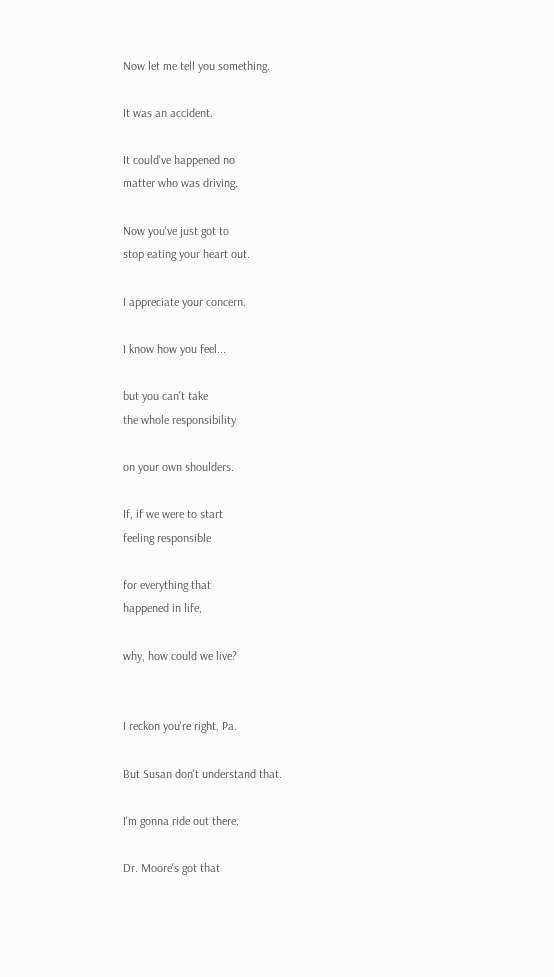Now let me tell you something.

It was an accident.

It could've happened no
matter who was driving.

Now you've just got to
stop eating your heart out.

I appreciate your concern.

I know how you feel...

but you can't take
the whole responsibility

on your own shoulders.

If, if we were to start
feeling responsible

for everything that
happened in life,

why, how could we live?


I reckon you're right, Pa.

But Susan don't understand that.

I'm gonna ride out there.

Dr. Moore's got that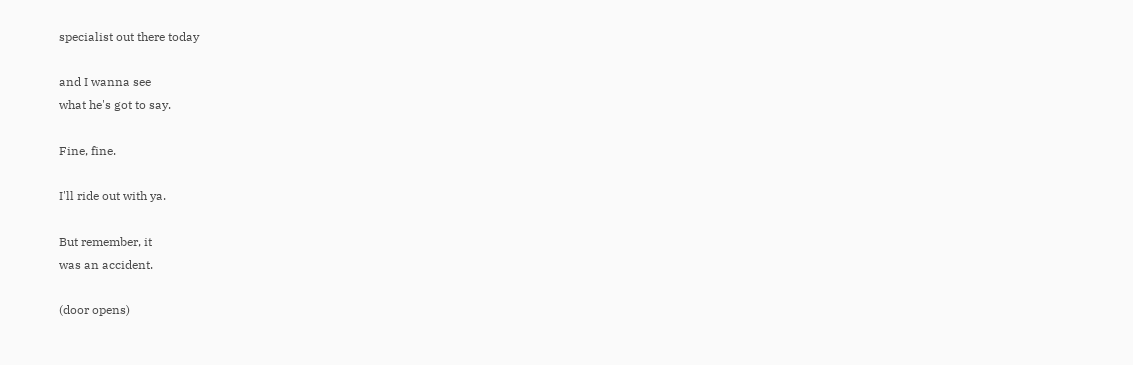specialist out there today

and I wanna see
what he's got to say.

Fine, fine.

I'll ride out with ya.

But remember, it
was an accident.

(door opens)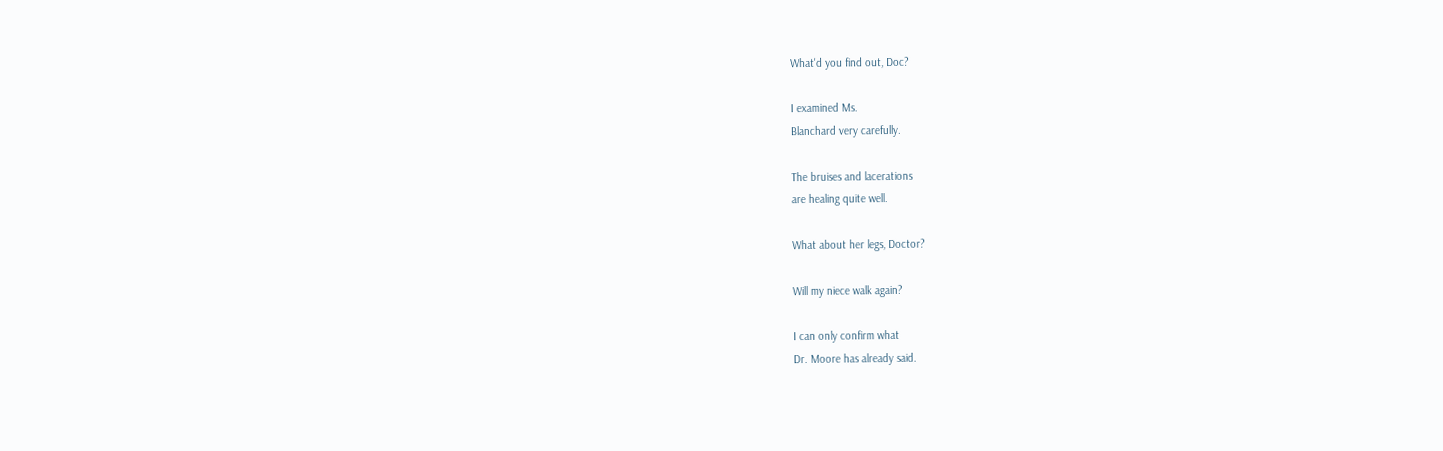What'd you find out, Doc?

I examined Ms.
Blanchard very carefully.

The bruises and lacerations
are healing quite well.

What about her legs, Doctor?

Will my niece walk again?

I can only confirm what
Dr. Moore has already said.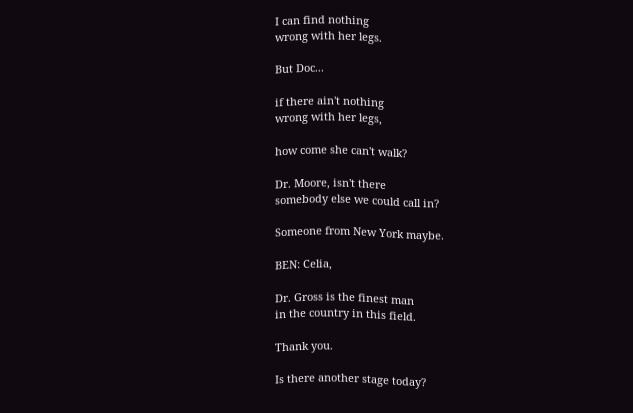I can find nothing
wrong with her legs.

But Doc...

if there ain't nothing
wrong with her legs,

how come she can't walk?

Dr. Moore, isn't there
somebody else we could call in?

Someone from New York maybe.

BEN: Celia,

Dr. Gross is the finest man
in the country in this field.

Thank you.

Is there another stage today?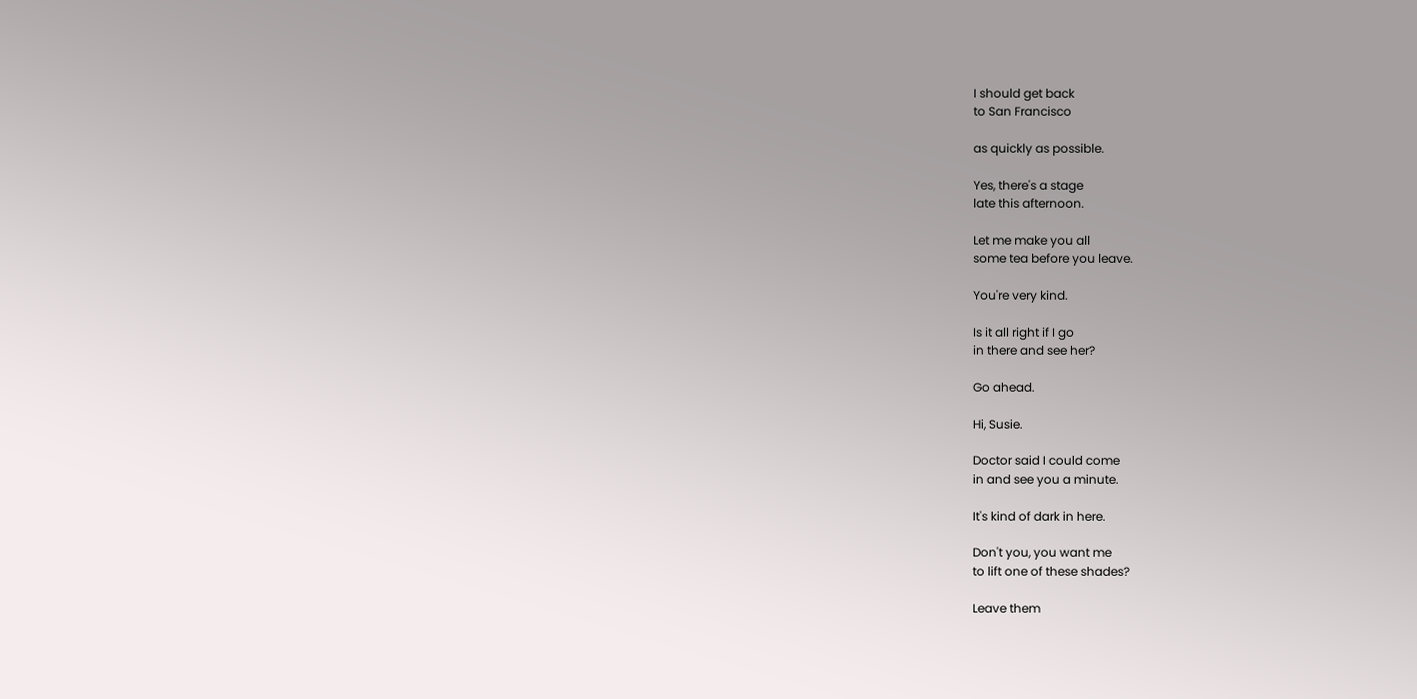I should get back
to San Francisco

as quickly as possible.

Yes, there's a stage
late this afternoon.

Let me make you all
some tea before you leave.

You're very kind.

Is it all right if I go
in there and see her?

Go ahead.

Hi, Susie.

Doctor said I could come
in and see you a minute.

It's kind of dark in here.

Don't you, you want me
to lift one of these shades?

Leave them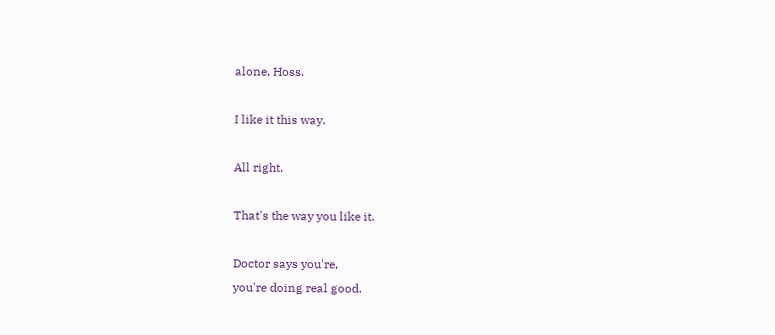alone, Hoss.

I like it this way.

All right.

That's the way you like it.

Doctor says you're,
you're doing real good.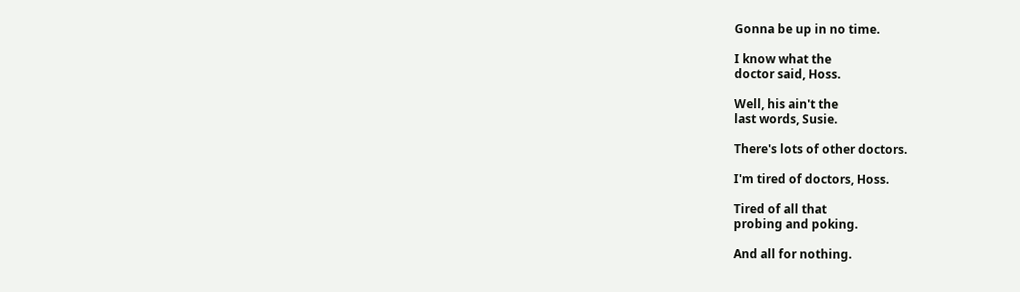Gonna be up in no time.

I know what the
doctor said, Hoss.

Well, his ain't the
last words, Susie.

There's lots of other doctors.

I'm tired of doctors, Hoss.

Tired of all that
probing and poking.

And all for nothing.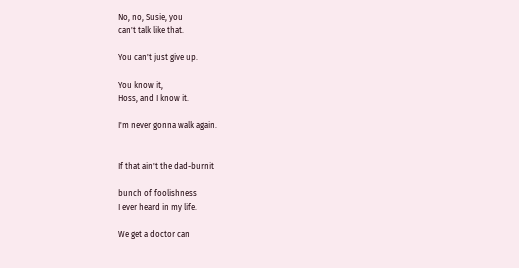No, no, Susie, you
can't talk like that.

You can't just give up.

You know it,
Hoss, and I know it.

I'm never gonna walk again.


If that ain't the dad-burnit

bunch of foolishness
I ever heard in my life.

We get a doctor can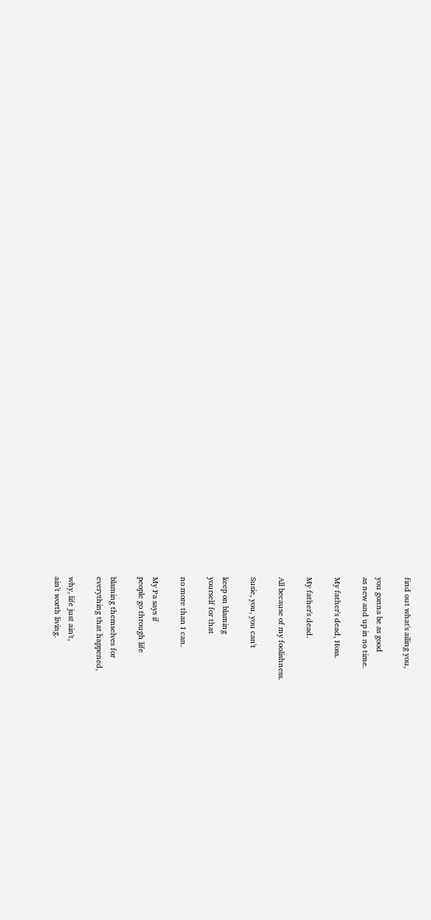find out what's ailing you,

you gonna be as good
as new and up in no time.

My father's dead, Hoss.

My father's dead.

All because of my foolishness.

Susie, you, you can't

keep on blaming
yourself for that

no more than I can.

My Pa says if
people go through life

blaming themselves for
everything that happened,

why, life just ain't,
ain't worth living.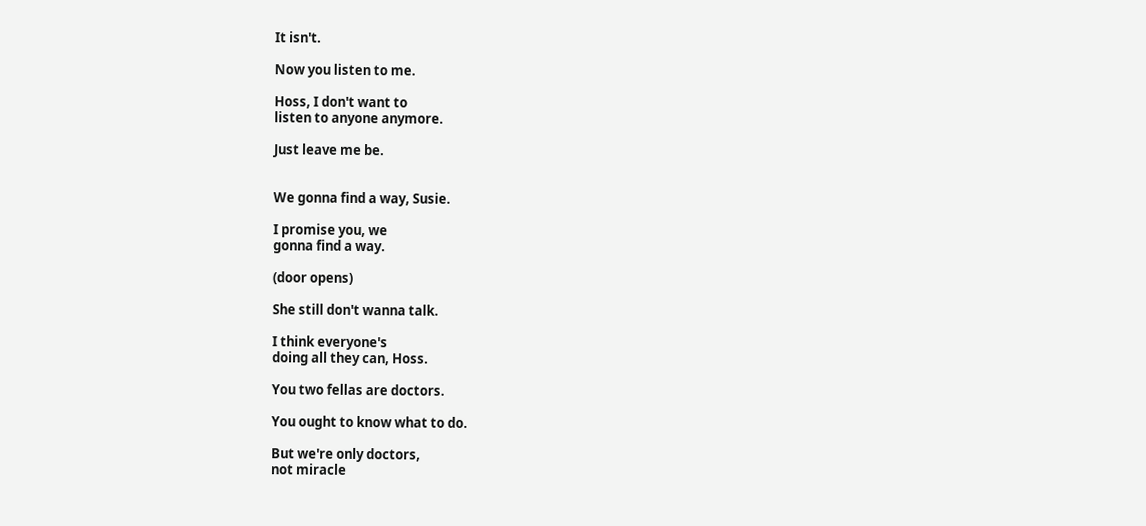It isn't.

Now you listen to me.

Hoss, I don't want to
listen to anyone anymore.

Just leave me be.


We gonna find a way, Susie.

I promise you, we
gonna find a way.

(door opens)

She still don't wanna talk.

I think everyone's
doing all they can, Hoss.

You two fellas are doctors.

You ought to know what to do.

But we're only doctors,
not miracle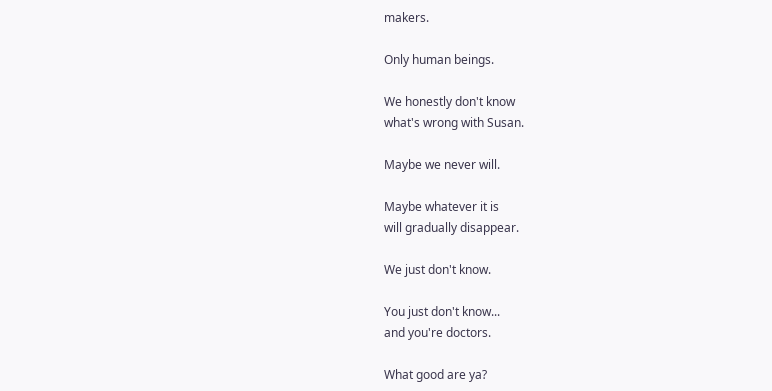makers.

Only human beings.

We honestly don't know
what's wrong with Susan.

Maybe we never will.

Maybe whatever it is
will gradually disappear.

We just don't know.

You just don't know...
and you're doctors.

What good are ya?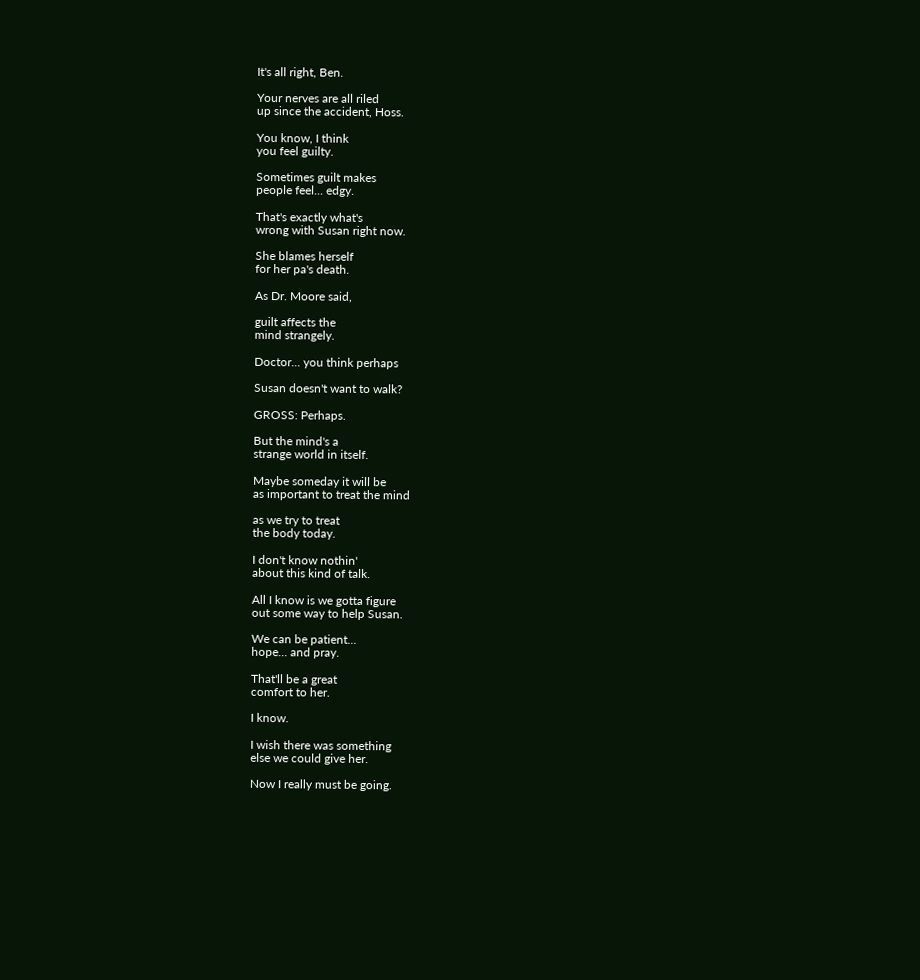It's all right, Ben.

Your nerves are all riled
up since the accident, Hoss.

You know, I think
you feel guilty.

Sometimes guilt makes
people feel... edgy.

That's exactly what's
wrong with Susan right now.

She blames herself
for her pa's death.

As Dr. Moore said,

guilt affects the
mind strangely.

Doctor... you think perhaps

Susan doesn't want to walk?

GROSS: Perhaps.

But the mind's a
strange world in itself.

Maybe someday it will be
as important to treat the mind

as we try to treat
the body today.

I don't know nothin'
about this kind of talk.

All I know is we gotta figure
out some way to help Susan.

We can be patient...
hope... and pray.

That'll be a great
comfort to her.

I know.

I wish there was something
else we could give her.

Now I really must be going.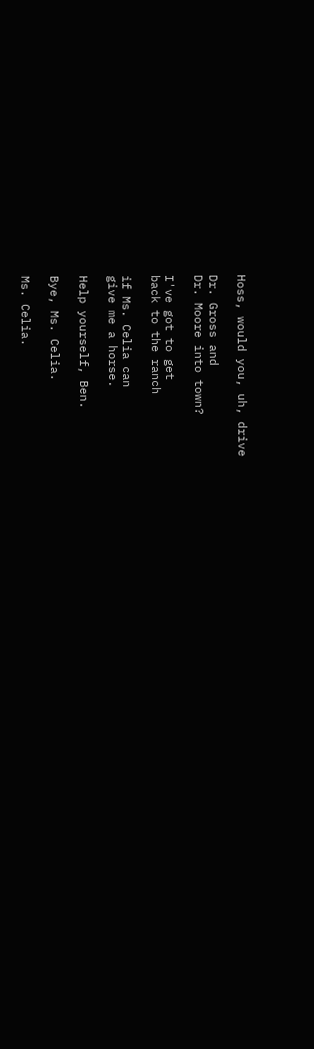Hoss, would you, uh, drive

Dr. Gross and
Dr. Moore into town?

I've got to get
back to the ranch

if Ms. Celia can
give me a horse.

Help yourself, Ben.

Bye, Ms. Celia.

Ms. Celia.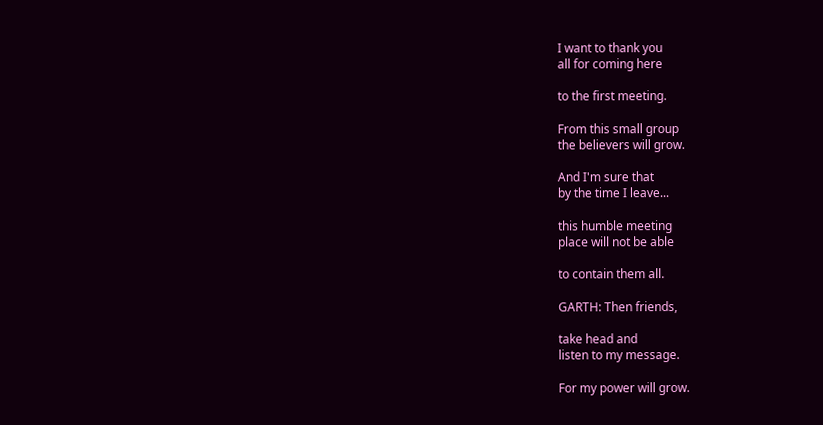I want to thank you
all for coming here

to the first meeting.

From this small group
the believers will grow.

And I'm sure that
by the time I leave...

this humble meeting
place will not be able

to contain them all.

GARTH: Then friends,

take head and
listen to my message.

For my power will grow.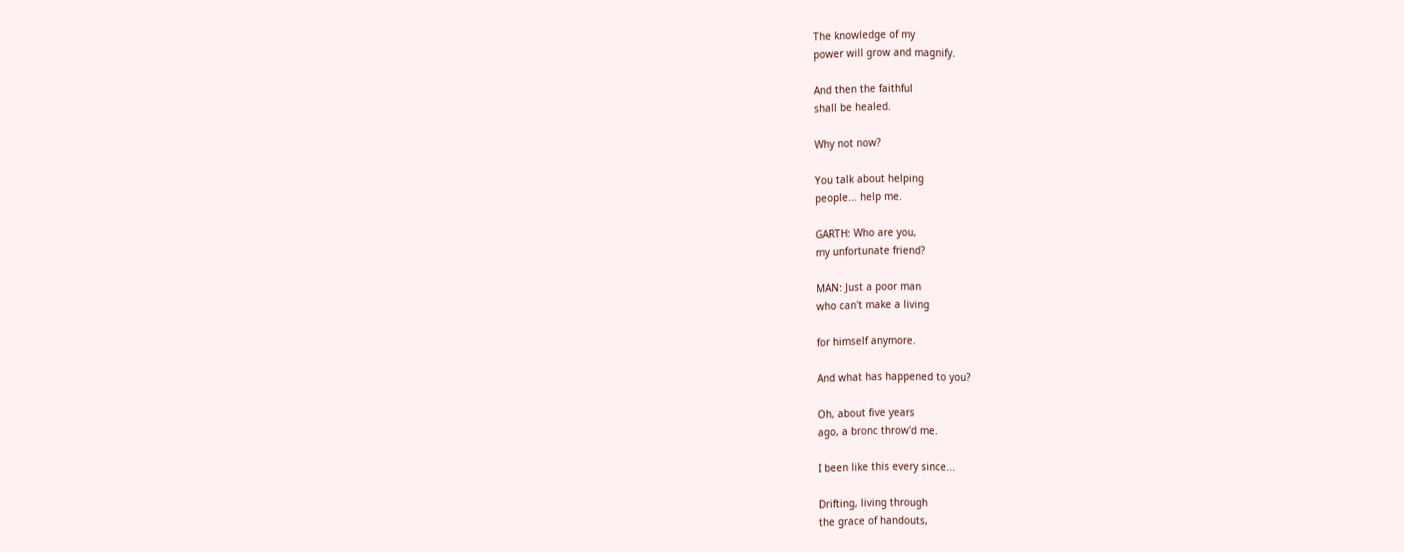The knowledge of my
power will grow and magnify.

And then the faithful
shall be healed.

Why not now?

You talk about helping
people... help me.

GARTH: Who are you,
my unfortunate friend?

MAN: Just a poor man
who can't make a living

for himself anymore.

And what has happened to you?

Oh, about five years
ago, a bronc throw'd me.

I been like this every since...

Drifting, living through
the grace of handouts,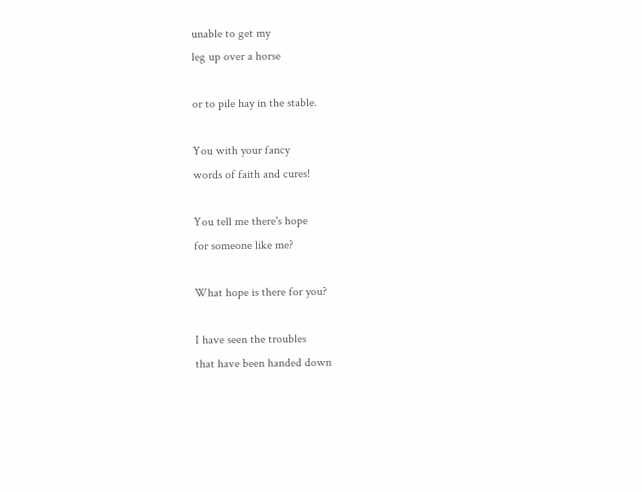unable to get my
leg up over a horse

or to pile hay in the stable.

You with your fancy
words of faith and cures!

You tell me there's hope
for someone like me?

What hope is there for you?

I have seen the troubles
that have been handed down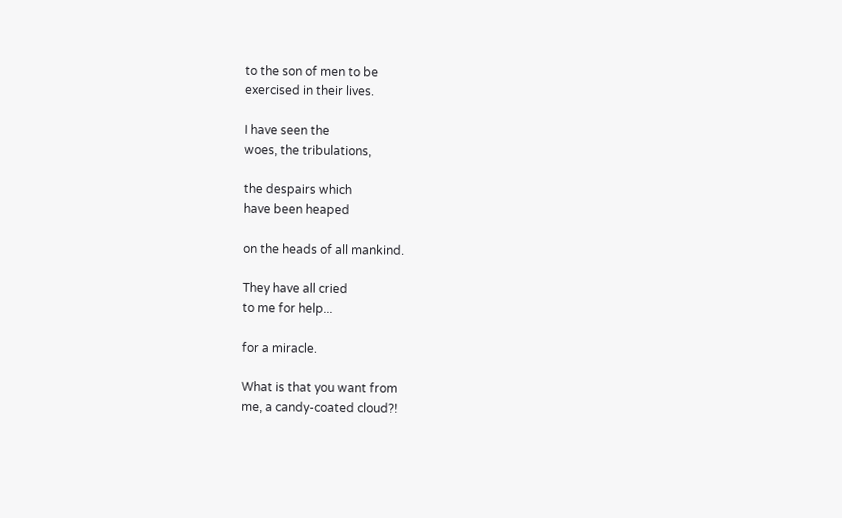to the son of men to be
exercised in their lives.

I have seen the
woes, the tribulations,

the despairs which
have been heaped

on the heads of all mankind.

They have all cried
to me for help...

for a miracle.

What is that you want from
me, a candy-coated cloud?!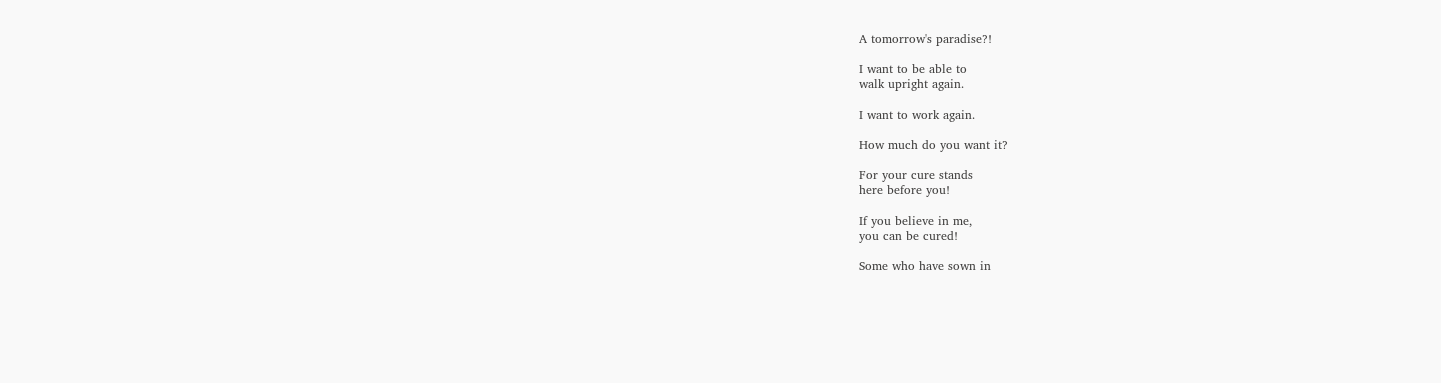A tomorrow's paradise?!

I want to be able to
walk upright again.

I want to work again.

How much do you want it?

For your cure stands
here before you!

If you believe in me,
you can be cured!

Some who have sown in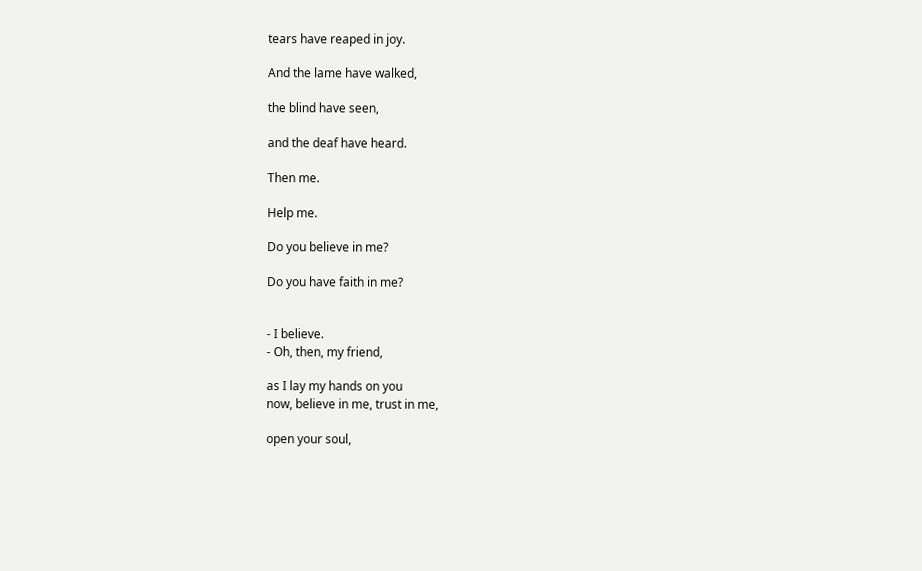tears have reaped in joy.

And the lame have walked,

the blind have seen,

and the deaf have heard.

Then me.

Help me.

Do you believe in me?

Do you have faith in me?


- I believe.
- Oh, then, my friend,

as I lay my hands on you
now, believe in me, trust in me,

open your soul,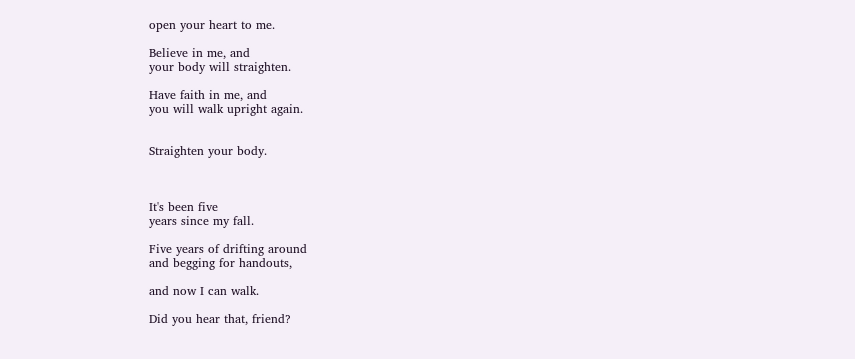open your heart to me.

Believe in me, and
your body will straighten.

Have faith in me, and
you will walk upright again.


Straighten your body.



It's been five
years since my fall.

Five years of drifting around
and begging for handouts,

and now I can walk.

Did you hear that, friend?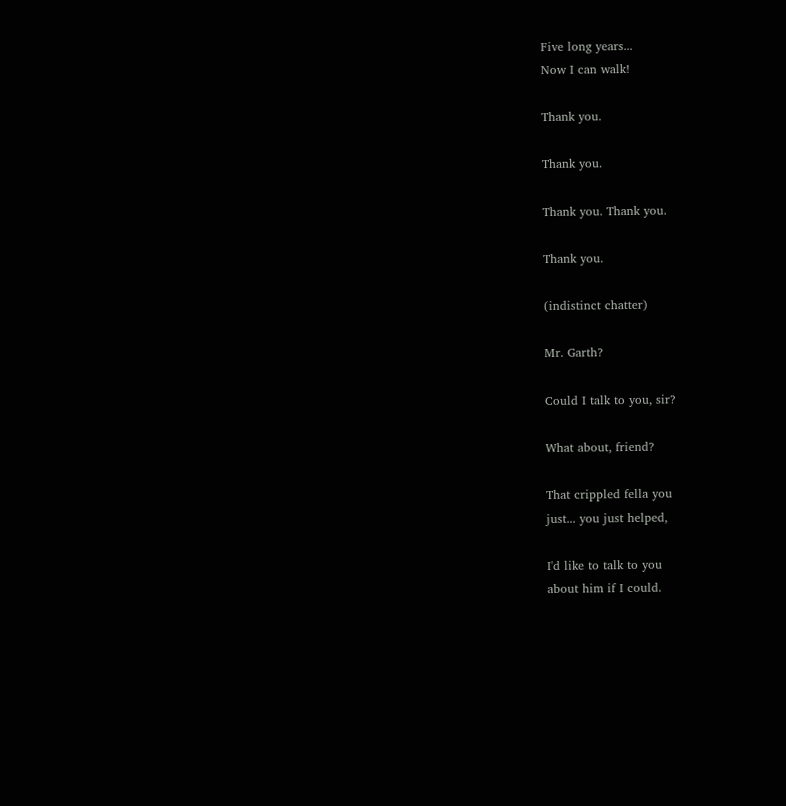Five long years...
Now I can walk!

Thank you.

Thank you.

Thank you. Thank you.

Thank you.

(indistinct chatter)

Mr. Garth?

Could I talk to you, sir?

What about, friend?

That crippled fella you
just... you just helped,

I'd like to talk to you
about him if I could.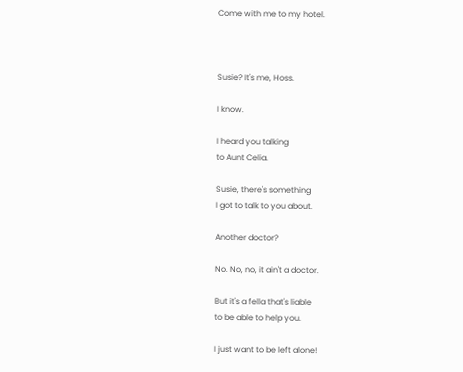Come with me to my hotel.



Susie? It's me, Hoss.

I know.

I heard you talking
to Aunt Celia.

Susie, there's something
I got to talk to you about.

Another doctor?

No. No, no, it ain't a doctor.

But it's a fella that's liable
to be able to help you.

I just want to be left alone!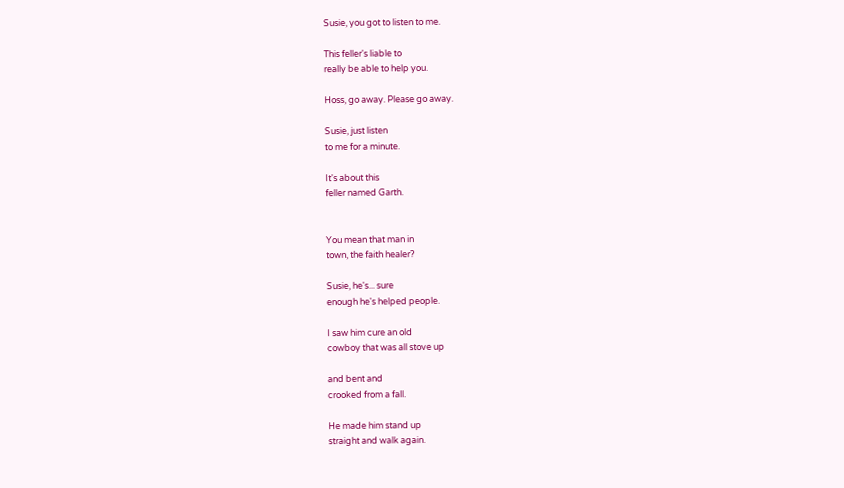Susie, you got to listen to me.

This feller's liable to
really be able to help you.

Hoss, go away. Please go away.

Susie, just listen
to me for a minute.

It's about this
feller named Garth.


You mean that man in
town, the faith healer?

Susie, he's... sure
enough he's helped people.

I saw him cure an old
cowboy that was all stove up

and bent and
crooked from a fall.

He made him stand up
straight and walk again.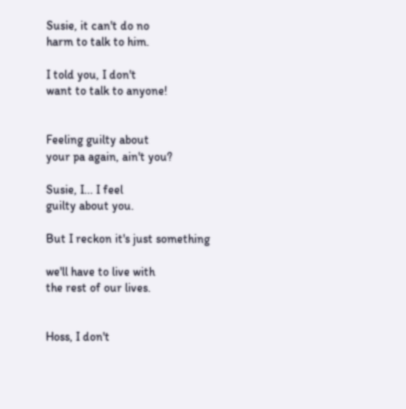Susie, it can't do no
harm to talk to him.

I told you, I don't
want to talk to anyone!


Feeling guilty about
your pa again, ain't you?

Susie, I... I feel
guilty about you.

But I reckon it's just something

we'll have to live with
the rest of our lives.


Hoss, I don't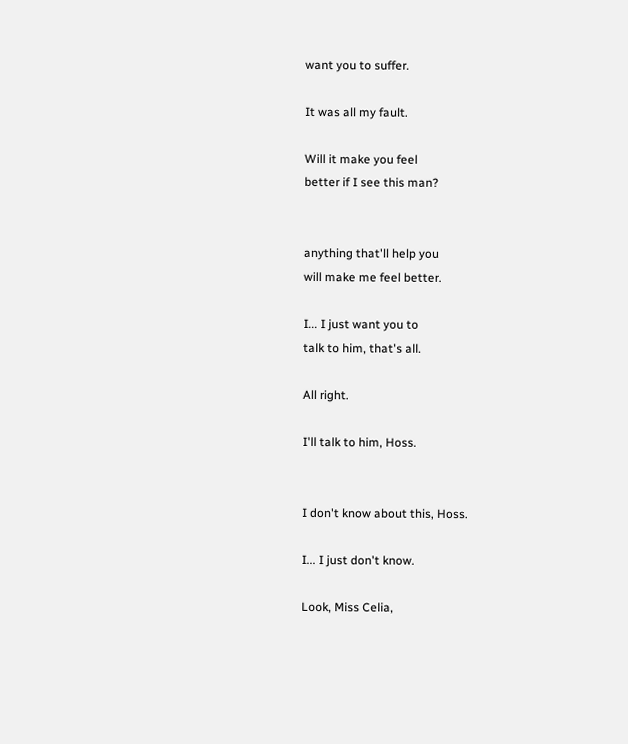want you to suffer.

It was all my fault.

Will it make you feel
better if I see this man?


anything that'll help you
will make me feel better.

I... I just want you to
talk to him, that's all.

All right.

I'll talk to him, Hoss.


I don't know about this, Hoss.

I... I just don't know.

Look, Miss Celia,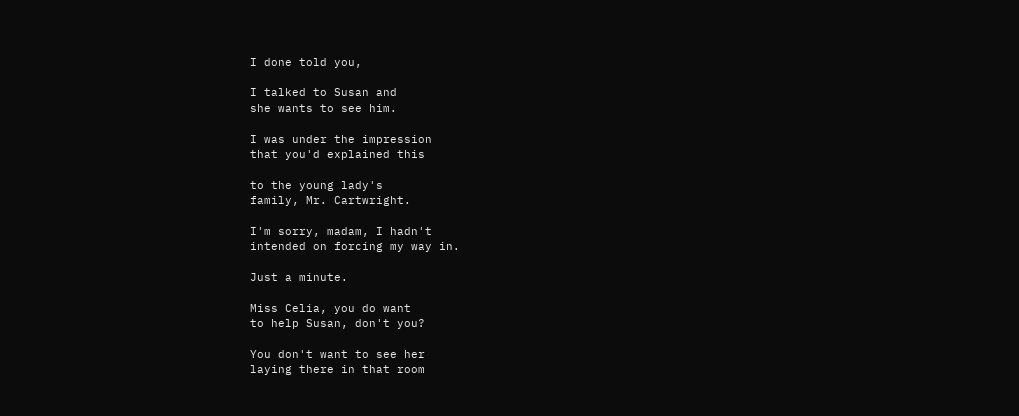I done told you,

I talked to Susan and
she wants to see him.

I was under the impression
that you'd explained this

to the young lady's
family, Mr. Cartwright.

I'm sorry, madam, I hadn't
intended on forcing my way in.

Just a minute.

Miss Celia, you do want
to help Susan, don't you?

You don't want to see her
laying there in that room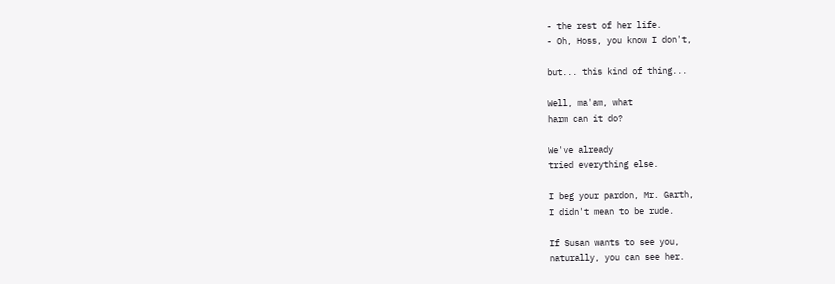- the rest of her life.
- Oh, Hoss, you know I don't,

but... this kind of thing...

Well, ma'am, what
harm can it do?

We've already
tried everything else.

I beg your pardon, Mr. Garth,
I didn't mean to be rude.

If Susan wants to see you,
naturally, you can see her.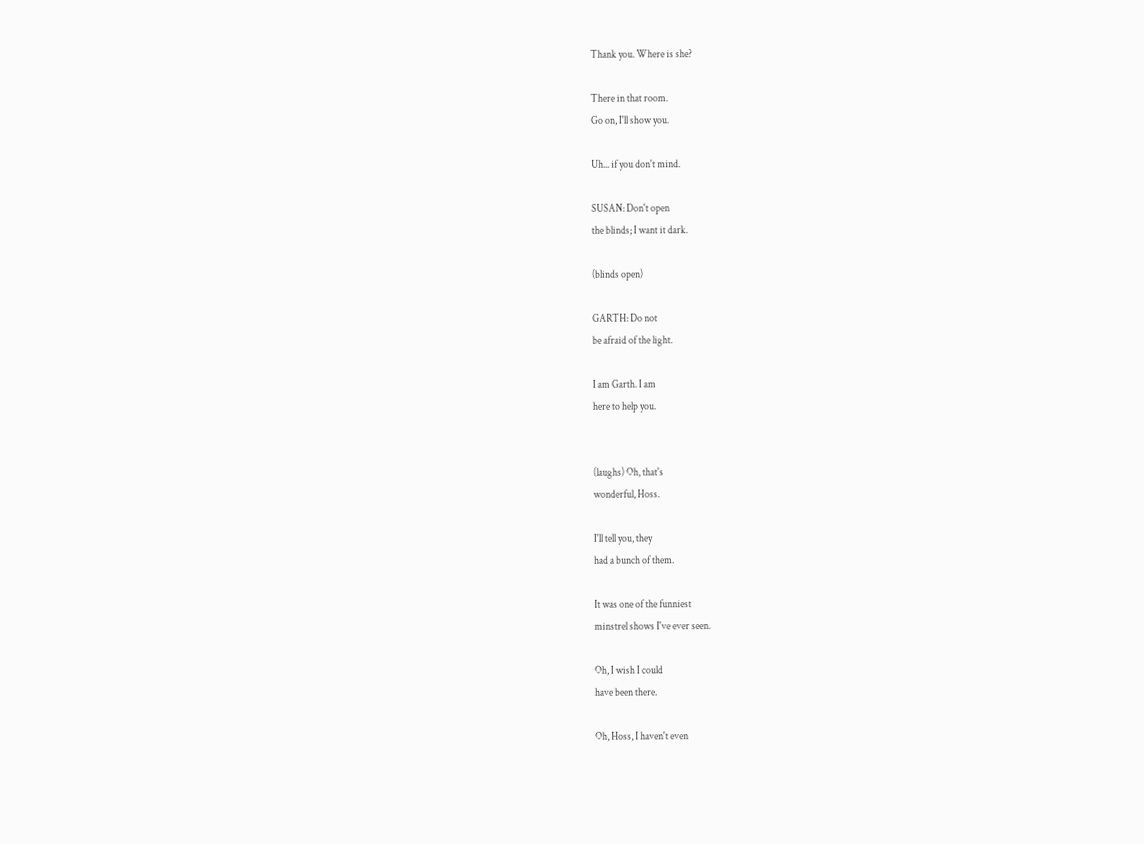Thank you. Where is she?

There in that room.
Go on, I'll show you.

Uh... if you don't mind.

SUSAN: Don't open
the blinds; I want it dark.

(blinds open)

GARTH: Do not
be afraid of the light.

I am Garth. I am
here to help you.


(laughs) Oh, that's
wonderful, Hoss.

I'll tell you, they
had a bunch of them.

It was one of the funniest
minstrel shows I've ever seen.

Oh, I wish I could
have been there.

Oh, Hoss, I haven't even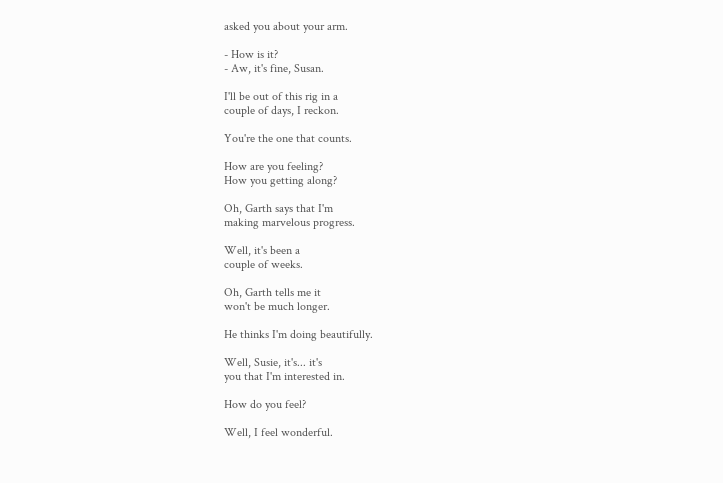asked you about your arm.

- How is it?
- Aw, it's fine, Susan.

I'll be out of this rig in a
couple of days, I reckon.

You're the one that counts.

How are you feeling?
How you getting along?

Oh, Garth says that I'm
making marvelous progress.

Well, it's been a
couple of weeks.

Oh, Garth tells me it
won't be much longer.

He thinks I'm doing beautifully.

Well, Susie, it's... it's
you that I'm interested in.

How do you feel?

Well, I feel wonderful.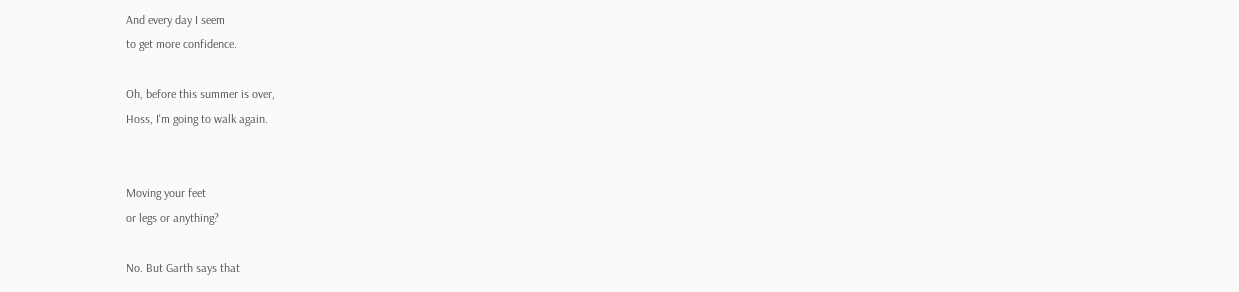And every day I seem
to get more confidence.

Oh, before this summer is over,
Hoss, I'm going to walk again.


Moving your feet
or legs or anything?

No. But Garth says that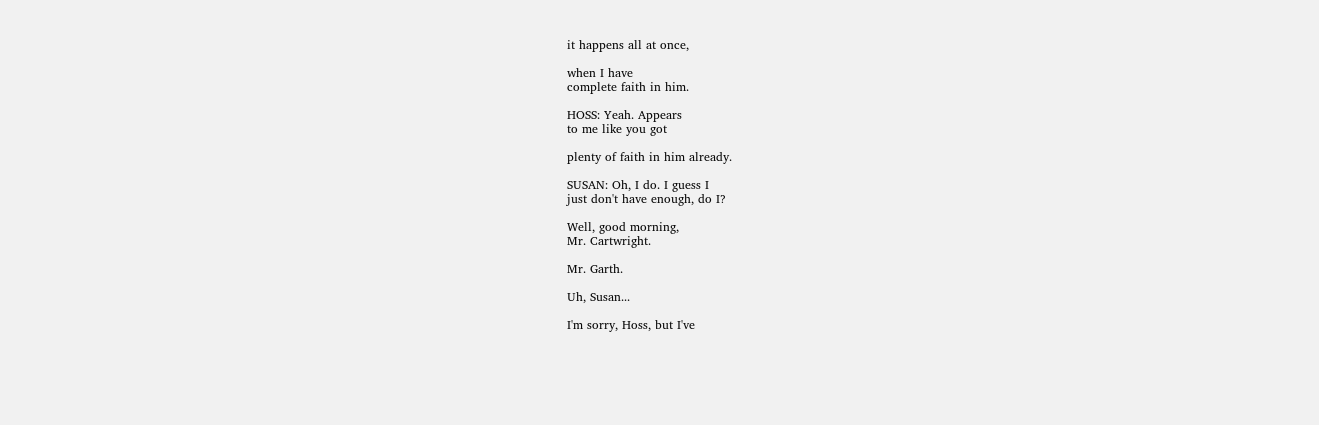it happens all at once,

when I have
complete faith in him.

HOSS: Yeah. Appears
to me like you got

plenty of faith in him already.

SUSAN: Oh, I do. I guess I
just don't have enough, do I?

Well, good morning,
Mr. Cartwright.

Mr. Garth.

Uh, Susan...

I'm sorry, Hoss, but I've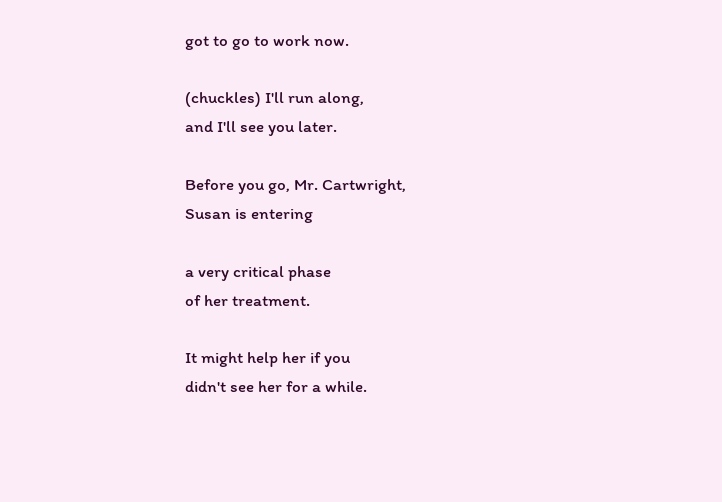got to go to work now.

(chuckles) I'll run along,
and I'll see you later.

Before you go, Mr. Cartwright,
Susan is entering

a very critical phase
of her treatment.

It might help her if you
didn't see her for a while.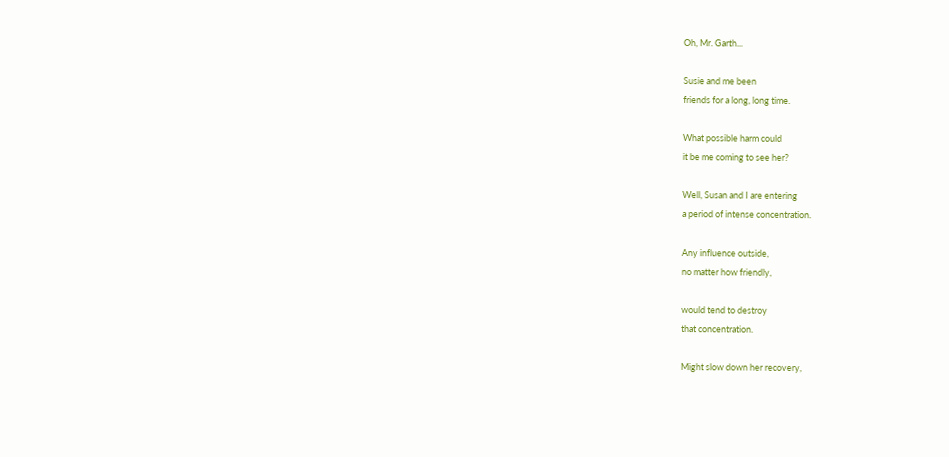Oh, Mr. Garth...

Susie and me been
friends for a long, long time.

What possible harm could
it be me coming to see her?

Well, Susan and I are entering
a period of intense concentration.

Any influence outside,
no matter how friendly,

would tend to destroy
that concentration.

Might slow down her recovery,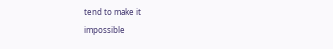tend to make it
impossible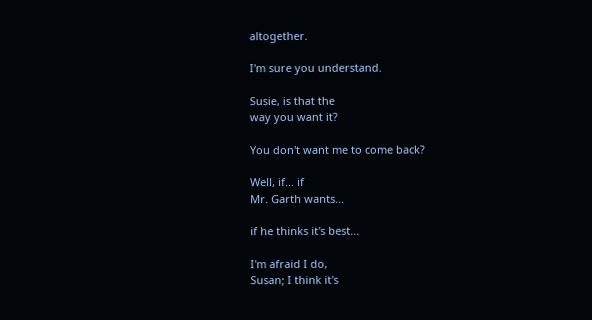altogether.

I'm sure you understand.

Susie, is that the
way you want it?

You don't want me to come back?

Well, if... if
Mr. Garth wants...

if he thinks it's best...

I'm afraid I do,
Susan; I think it's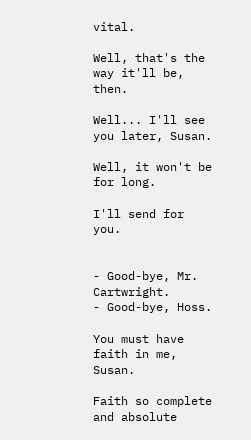vital.

Well, that's the
way it'll be, then.

Well... I'll see
you later, Susan.

Well, it won't be for long.

I'll send for you.


- Good-bye, Mr. Cartwright.
- Good-bye, Hoss.

You must have
faith in me, Susan.

Faith so complete and absolute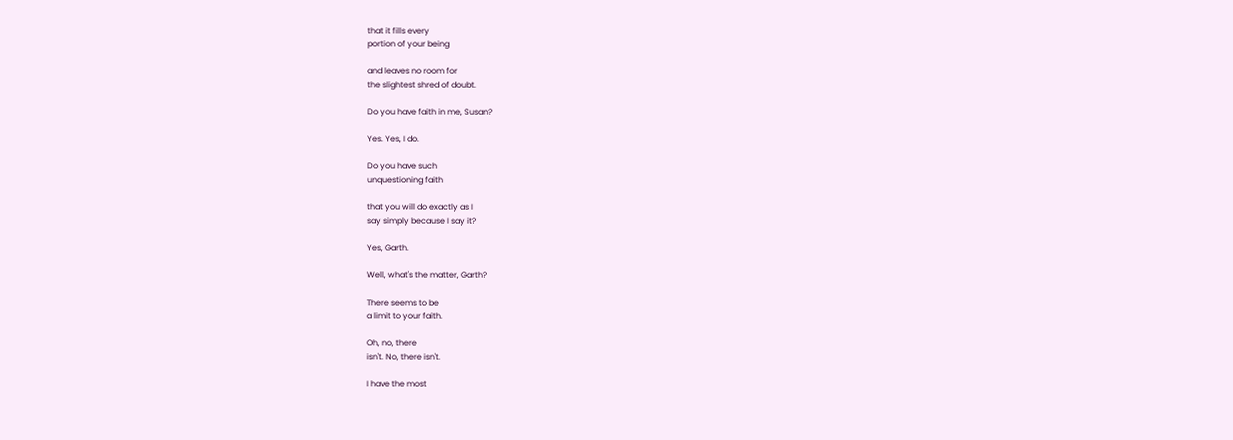that it fills every
portion of your being

and leaves no room for
the slightest shred of doubt.

Do you have faith in me, Susan?

Yes. Yes, I do.

Do you have such
unquestioning faith

that you will do exactly as I
say simply because I say it?

Yes, Garth.

Well, what's the matter, Garth?

There seems to be
a limit to your faith.

Oh, no, there
isn't. No, there isn't.

I have the most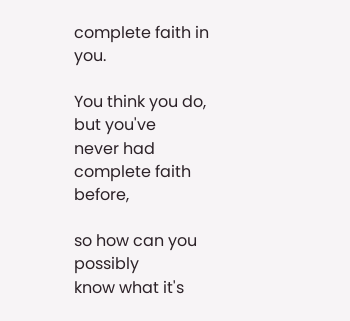complete faith in you.

You think you do, but you've
never had complete faith before,

so how can you possibly
know what it's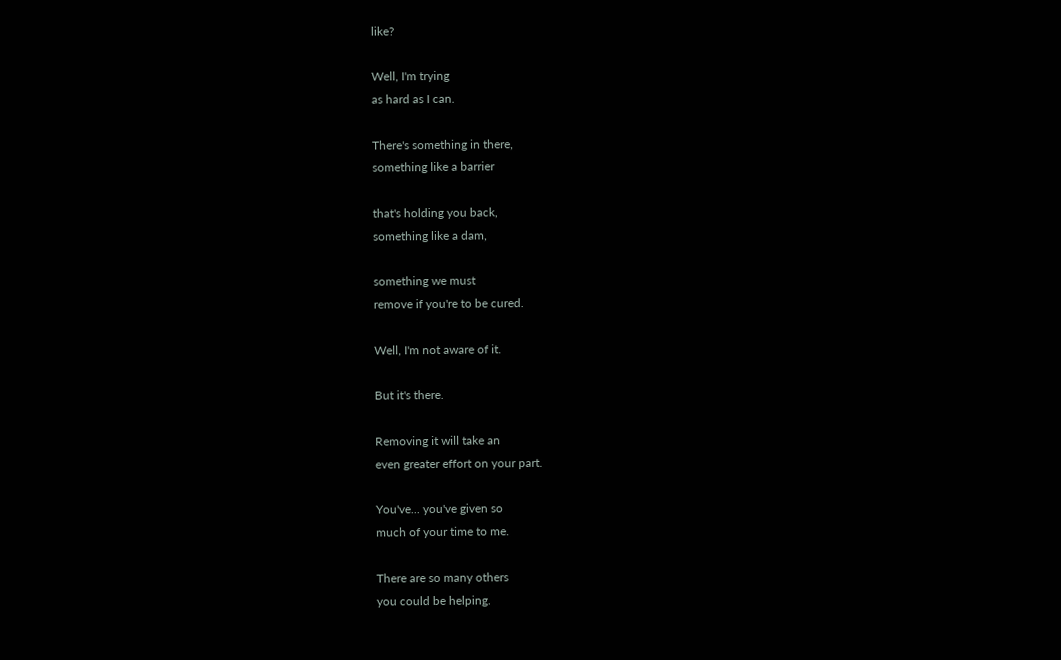like?

Well, I'm trying
as hard as I can.

There's something in there,
something like a barrier

that's holding you back,
something like a dam,

something we must
remove if you're to be cured.

Well, I'm not aware of it.

But it's there.

Removing it will take an
even greater effort on your part.

You've... you've given so
much of your time to me.

There are so many others
you could be helping.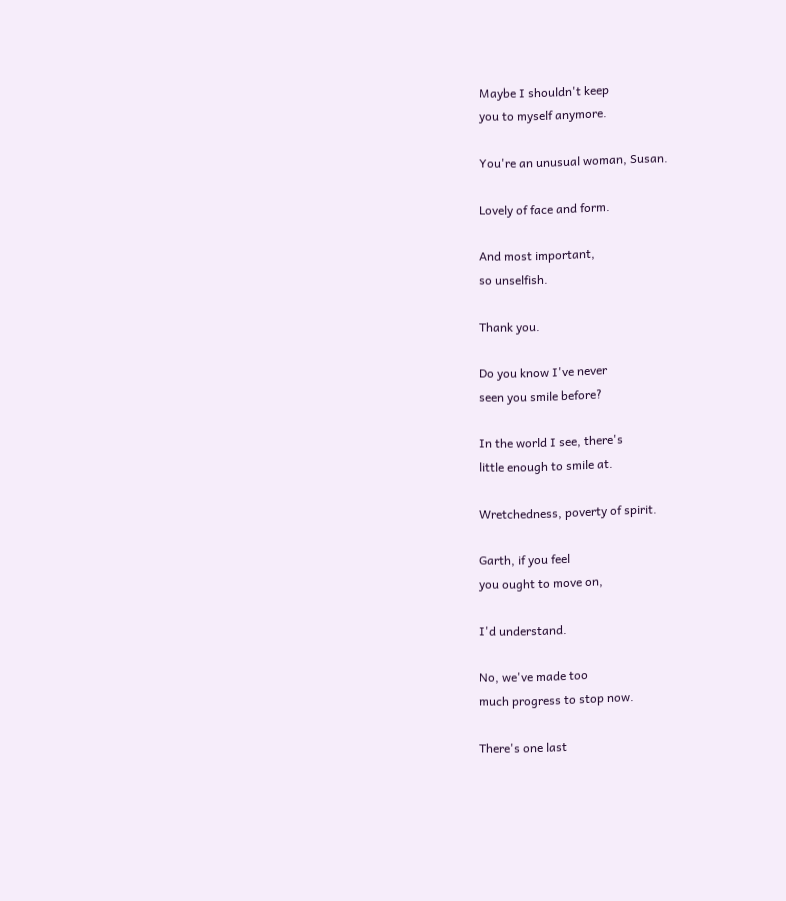Maybe I shouldn't keep
you to myself anymore.

You're an unusual woman, Susan.

Lovely of face and form.

And most important,
so unselfish.

Thank you.

Do you know I've never
seen you smile before?

In the world I see, there's
little enough to smile at.

Wretchedness, poverty of spirit.

Garth, if you feel
you ought to move on,

I'd understand.

No, we've made too
much progress to stop now.

There's one last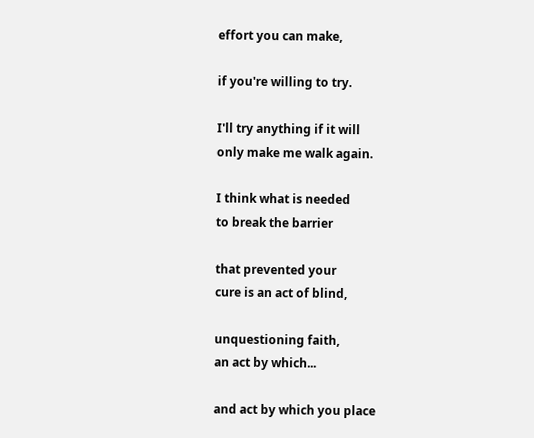effort you can make,

if you're willing to try.

I'll try anything if it will
only make me walk again.

I think what is needed
to break the barrier

that prevented your
cure is an act of blind,

unquestioning faith,
an act by which...

and act by which you place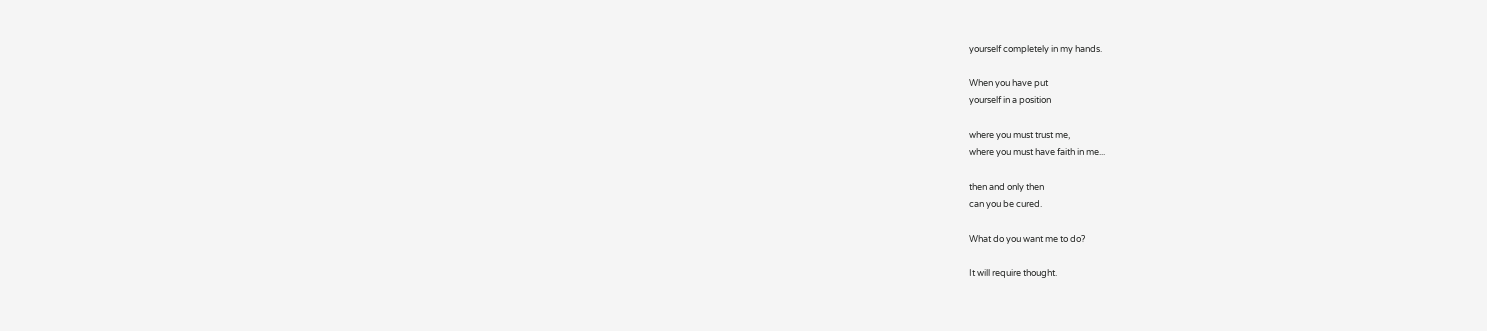yourself completely in my hands.

When you have put
yourself in a position

where you must trust me,
where you must have faith in me...

then and only then
can you be cured.

What do you want me to do?

It will require thought.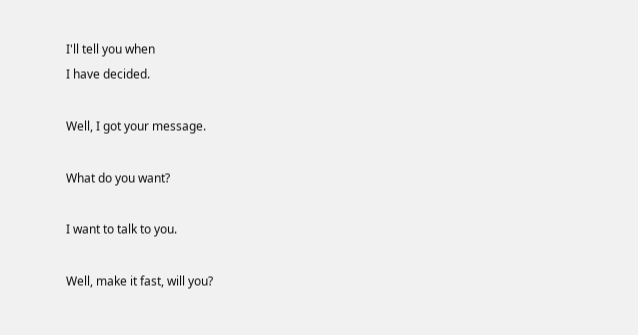I'll tell you when
I have decided.

Well, I got your message.

What do you want?

I want to talk to you.

Well, make it fast, will you?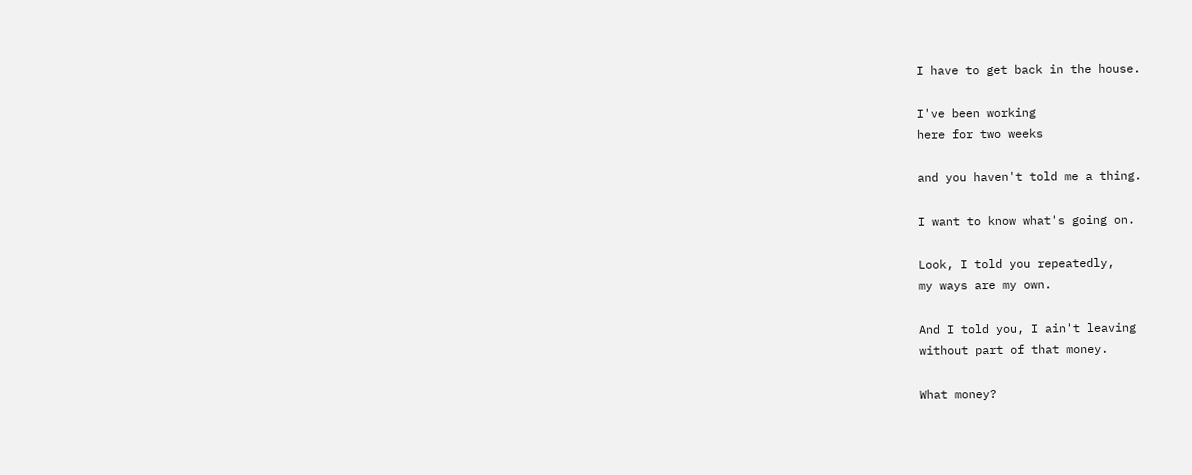I have to get back in the house.

I've been working
here for two weeks

and you haven't told me a thing.

I want to know what's going on.

Look, I told you repeatedly,
my ways are my own.

And I told you, I ain't leaving
without part of that money.

What money?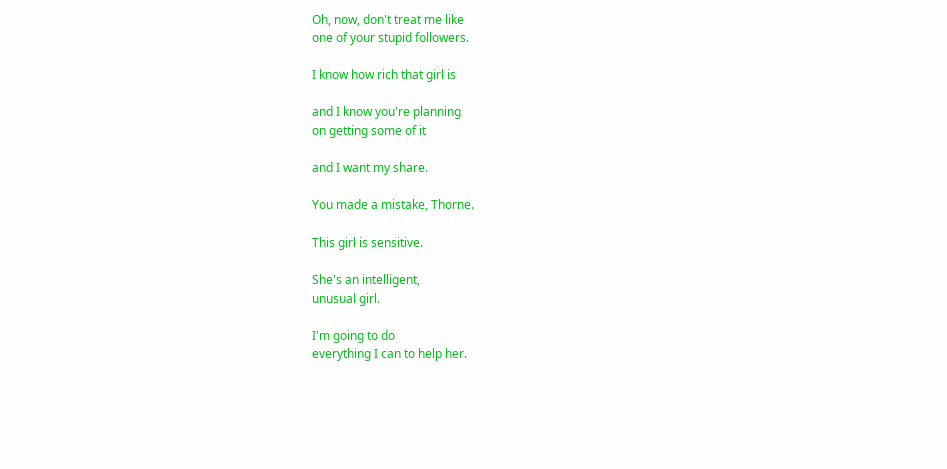Oh, now, don't treat me like
one of your stupid followers.

I know how rich that girl is

and I know you're planning
on getting some of it

and I want my share.

You made a mistake, Thorne.

This girl is sensitive.

She's an intelligent,
unusual girl.

I'm going to do
everything I can to help her.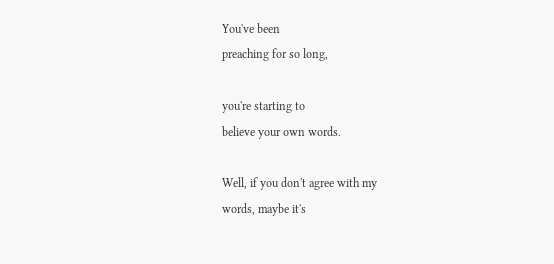You've been
preaching for so long,

you're starting to
believe your own words.

Well, if you don't agree with my
words, maybe it's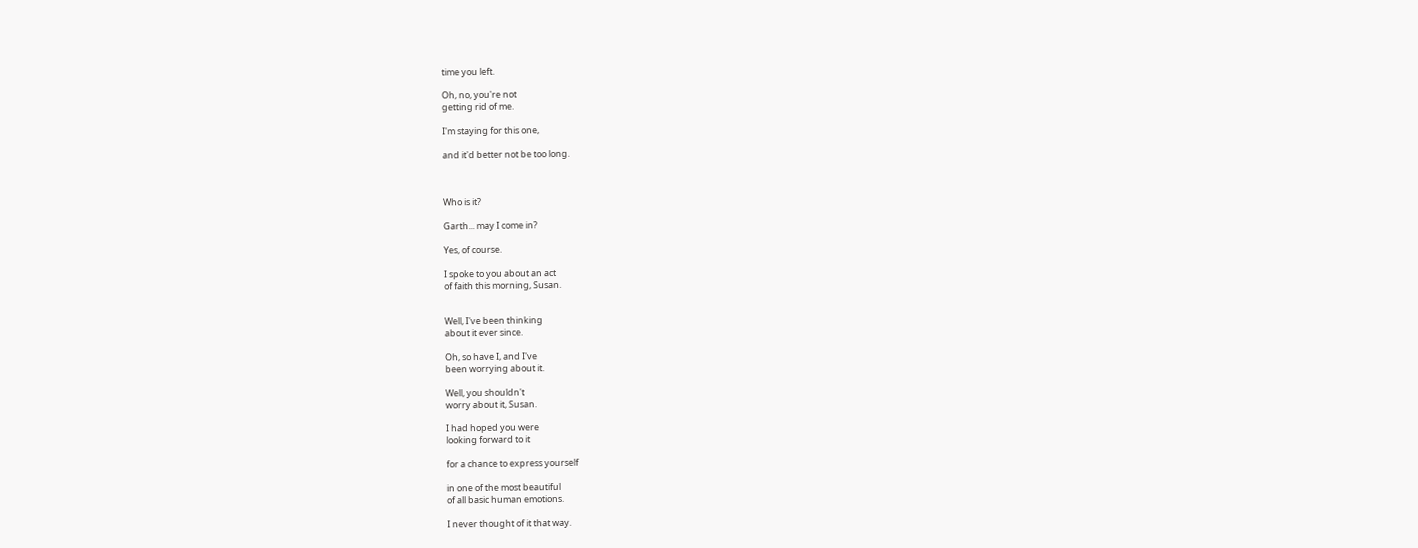time you left.

Oh, no, you're not
getting rid of me.

I'm staying for this one,

and it'd better not be too long.



Who is it?

Garth... may I come in?

Yes, of course.

I spoke to you about an act
of faith this morning, Susan.


Well, I've been thinking
about it ever since.

Oh, so have I, and I've
been worrying about it.

Well, you shouldn't
worry about it, Susan.

I had hoped you were
looking forward to it

for a chance to express yourself

in one of the most beautiful
of all basic human emotions.

I never thought of it that way.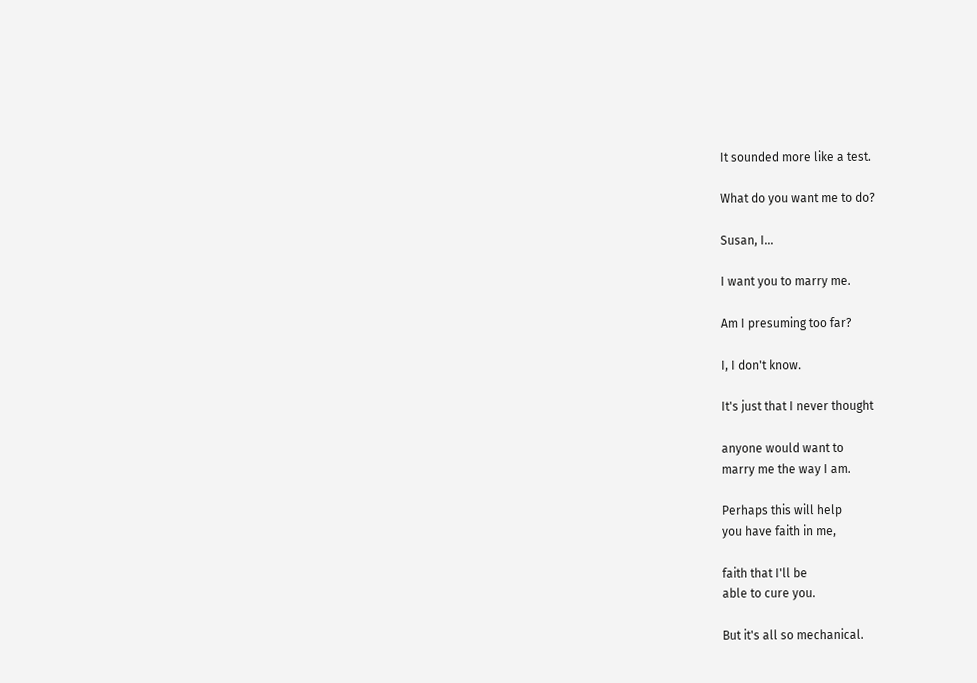It sounded more like a test.

What do you want me to do?

Susan, I...

I want you to marry me.

Am I presuming too far?

I, I don't know.

It's just that I never thought

anyone would want to
marry me the way I am.

Perhaps this will help
you have faith in me,

faith that I'll be
able to cure you.

But it's all so mechanical.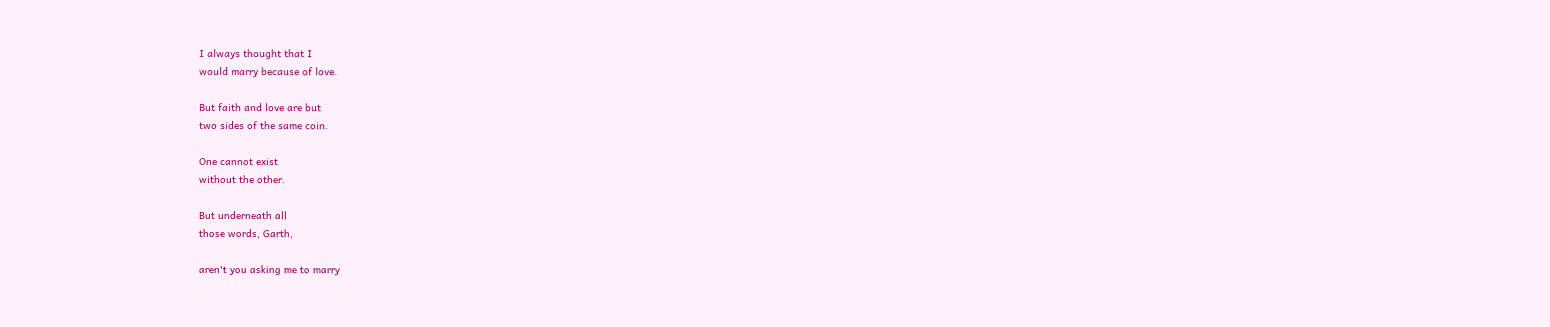I always thought that I
would marry because of love.

But faith and love are but
two sides of the same coin.

One cannot exist
without the other.

But underneath all
those words, Garth,

aren't you asking me to marry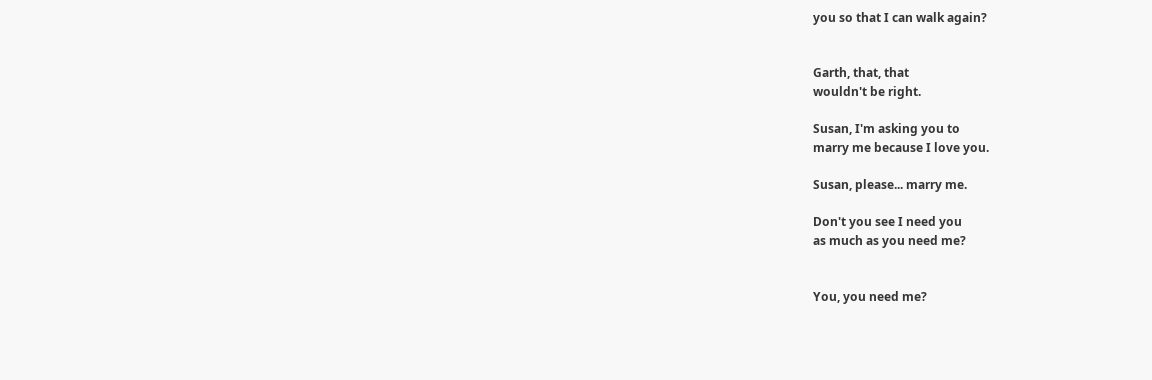you so that I can walk again?


Garth, that, that
wouldn't be right.

Susan, I'm asking you to
marry me because I love you.

Susan, please... marry me.

Don't you see I need you
as much as you need me?


You, you need me?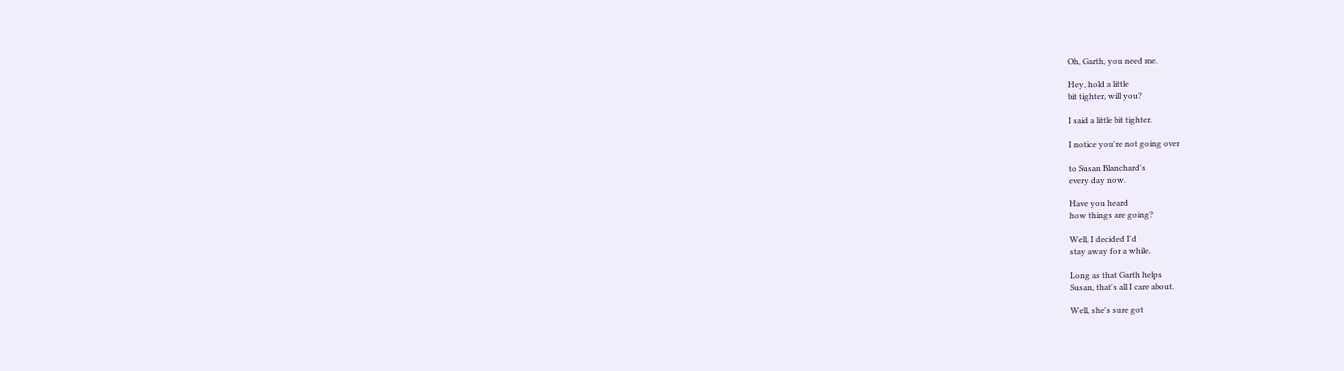Oh, Garth, you need me.

Hey, hold a little
bit tighter, will you?

I said a little bit tighter.

I notice you're not going over

to Susan Blanchard's
every day now.

Have you heard
how things are going?

Well, I decided I'd
stay away for a while.

Long as that Garth helps
Susan, that's all I care about.

Well, she's sure got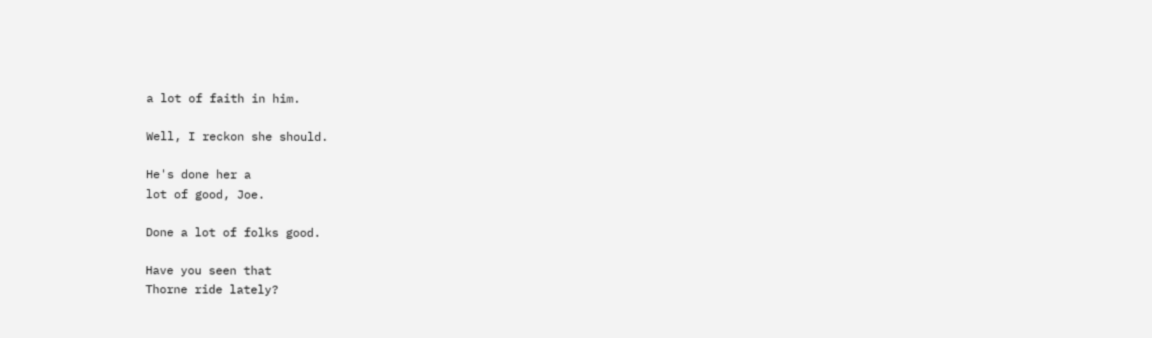a lot of faith in him.

Well, I reckon she should.

He's done her a
lot of good, Joe.

Done a lot of folks good.

Have you seen that
Thorne ride lately?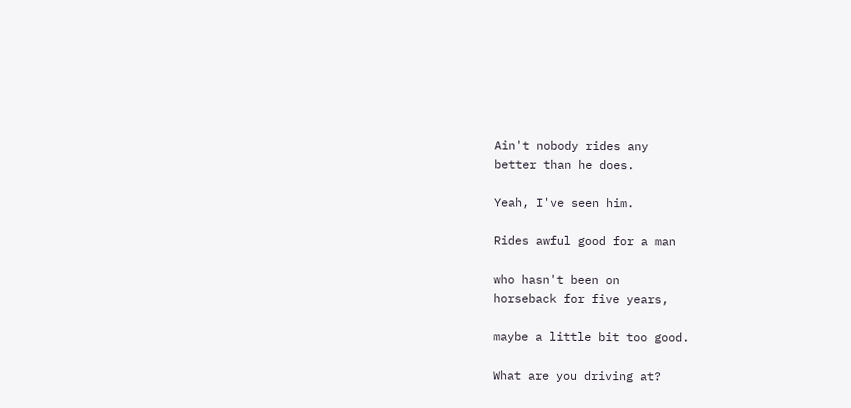Ain't nobody rides any
better than he does.

Yeah, I've seen him.

Rides awful good for a man

who hasn't been on
horseback for five years,

maybe a little bit too good.

What are you driving at?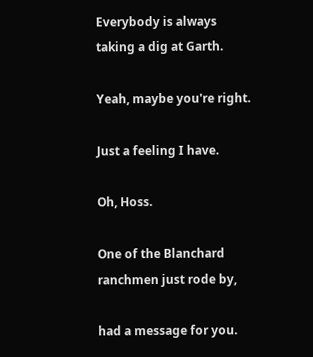Everybody is always
taking a dig at Garth.

Yeah, maybe you're right.

Just a feeling I have.

Oh, Hoss.

One of the Blanchard
ranchmen just rode by,

had a message for you.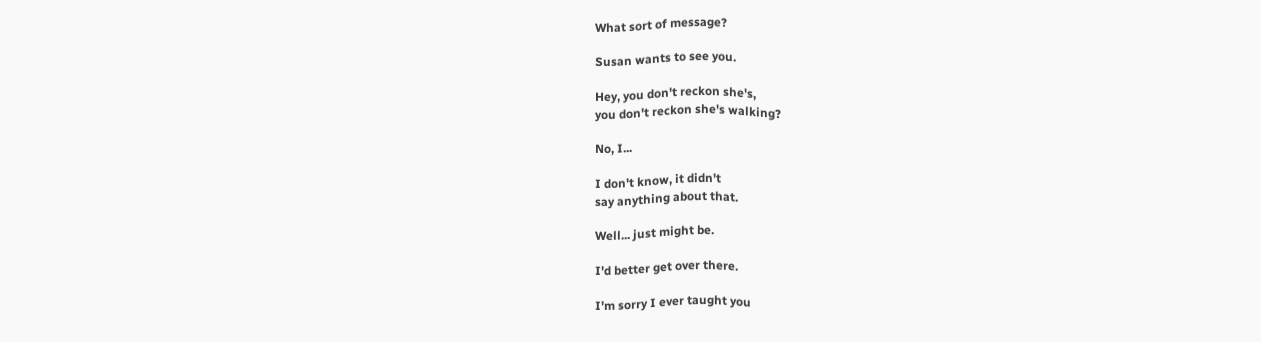What sort of message?

Susan wants to see you.

Hey, you don't reckon she's,
you don't reckon she's walking?

No, I...

I don't know, it didn't
say anything about that.

Well... just might be.

I'd better get over there.

I'm sorry I ever taught you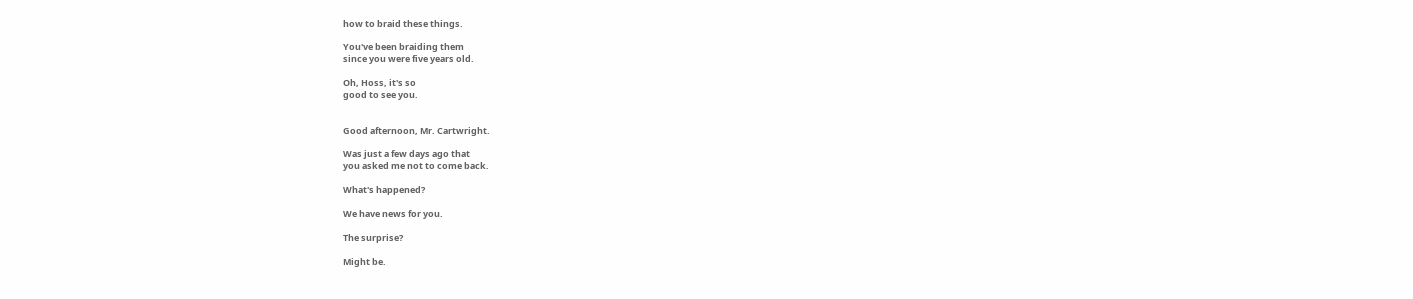how to braid these things.

You've been braiding them
since you were five years old.

Oh, Hoss, it's so
good to see you.


Good afternoon, Mr. Cartwright.

Was just a few days ago that
you asked me not to come back.

What's happened?

We have news for you.

The surprise?

Might be.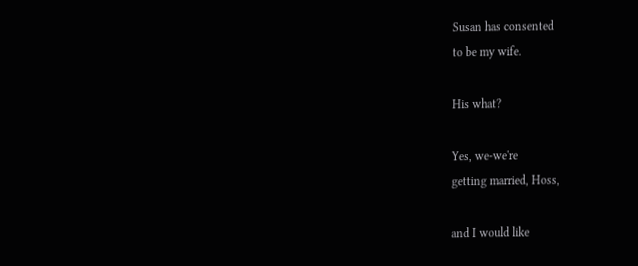Susan has consented
to be my wife.

His what?

Yes, we-we're
getting married, Hoss,

and I would like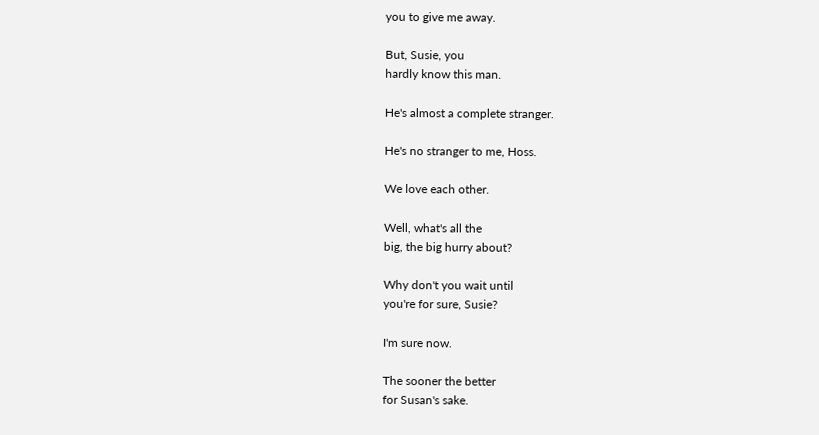you to give me away.

But, Susie, you
hardly know this man.

He's almost a complete stranger.

He's no stranger to me, Hoss.

We love each other.

Well, what's all the
big, the big hurry about?

Why don't you wait until
you're for sure, Susie?

I'm sure now.

The sooner the better
for Susan's sake.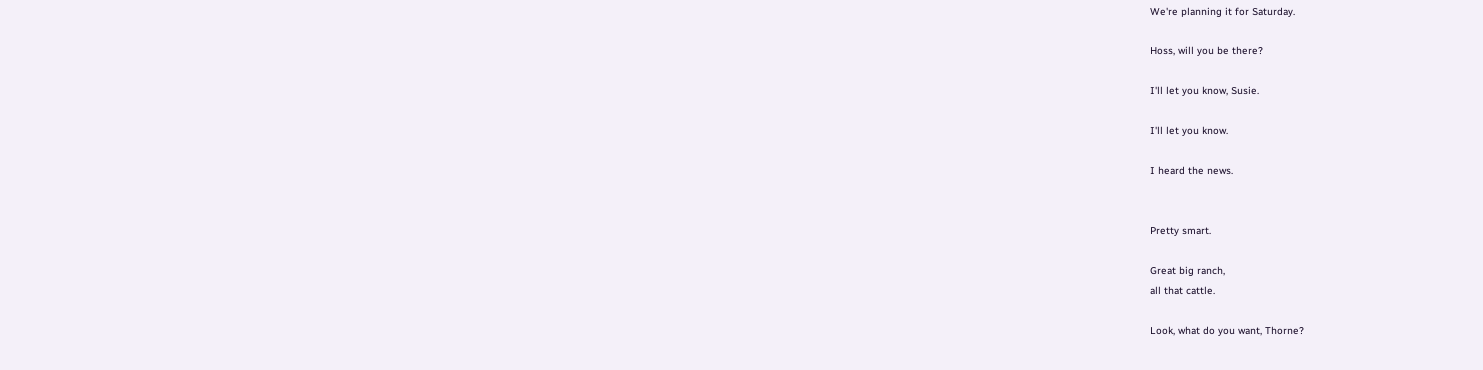We're planning it for Saturday.

Hoss, will you be there?

I'll let you know, Susie.

I'll let you know.

I heard the news.


Pretty smart.

Great big ranch,
all that cattle.

Look, what do you want, Thorne?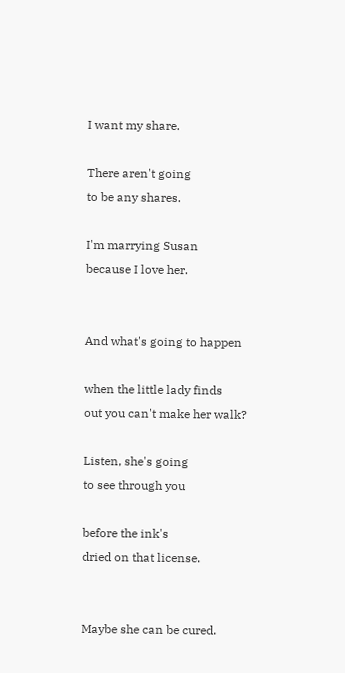I want my share.

There aren't going
to be any shares.

I'm marrying Susan
because I love her.


And what's going to happen

when the little lady finds
out you can't make her walk?

Listen, she's going
to see through you

before the ink's
dried on that license.


Maybe she can be cured.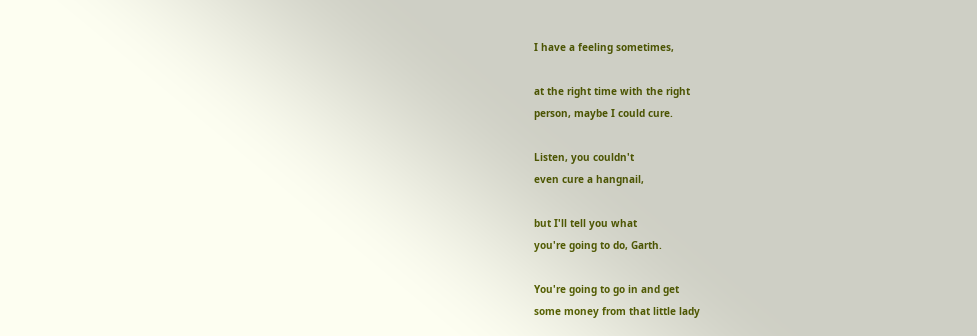I have a feeling sometimes,

at the right time with the right
person, maybe I could cure.

Listen, you couldn't
even cure a hangnail,

but I'll tell you what
you're going to do, Garth.

You're going to go in and get
some money from that little lady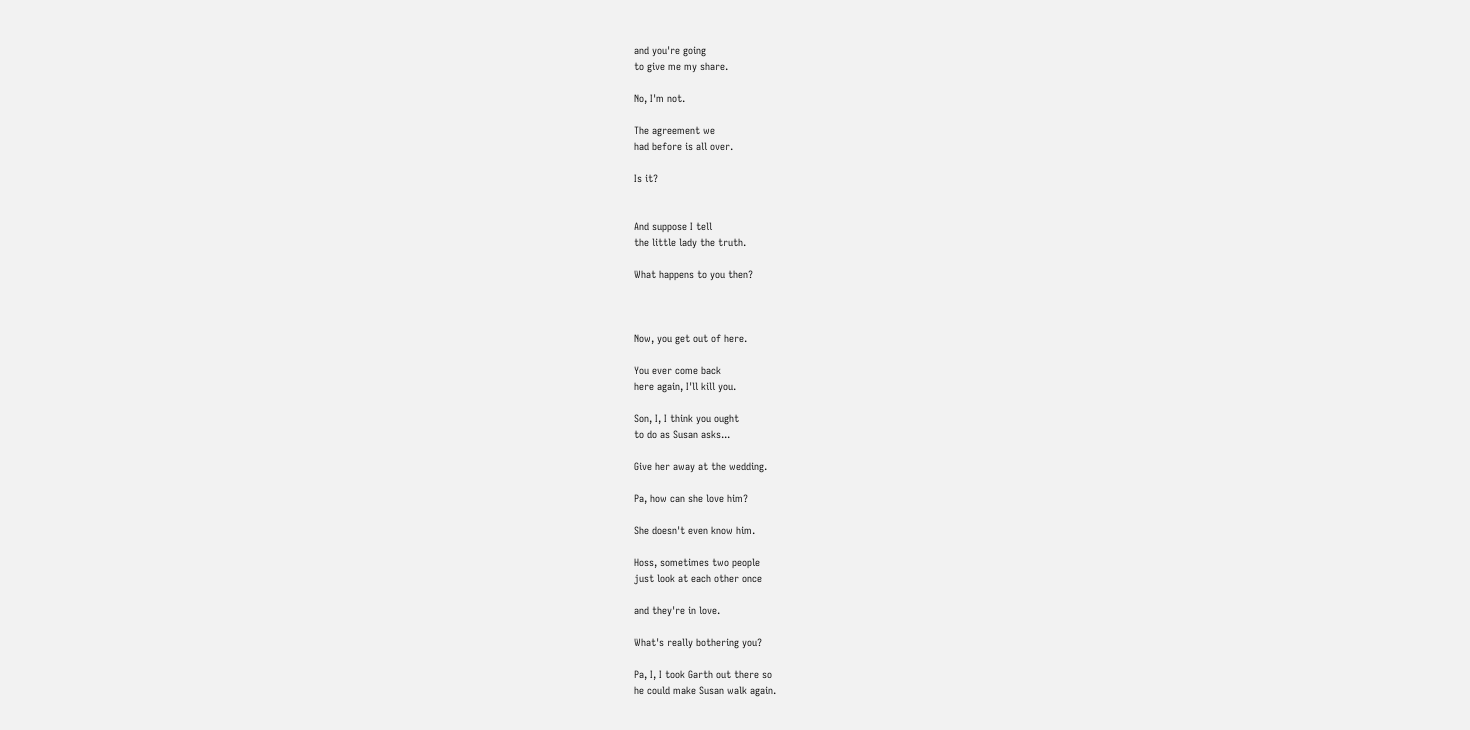and you're going
to give me my share.

No, I'm not.

The agreement we
had before is all over.

Is it?


And suppose I tell
the little lady the truth.

What happens to you then?



Now, you get out of here.

You ever come back
here again, I'll kill you.

Son, I, I think you ought
to do as Susan asks...

Give her away at the wedding.

Pa, how can she love him?

She doesn't even know him.

Hoss, sometimes two people
just look at each other once

and they're in love.

What's really bothering you?

Pa, I, I took Garth out there so
he could make Susan walk again.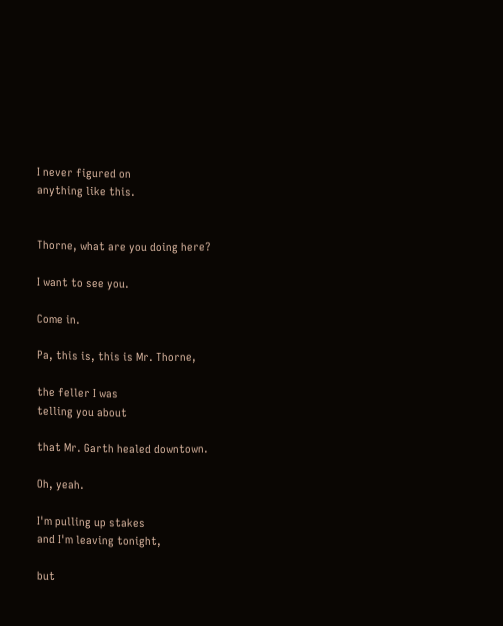I never figured on
anything like this.


Thorne, what are you doing here?

I want to see you.

Come in.

Pa, this is, this is Mr. Thorne,

the feller I was
telling you about

that Mr. Garth healed downtown.

Oh, yeah.

I'm pulling up stakes
and I'm leaving tonight,

but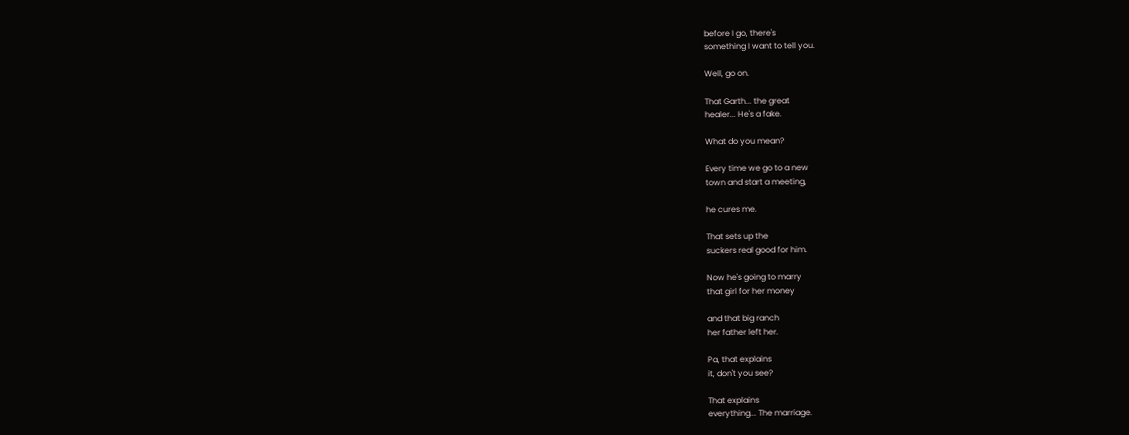before I go, there's
something I want to tell you.

Well, go on.

That Garth... the great
healer... He's a fake.

What do you mean?

Every time we go to a new
town and start a meeting,

he cures me.

That sets up the
suckers real good for him.

Now he's going to marry
that girl for her money

and that big ranch
her father left her.

Pa, that explains
it, don't you see?

That explains
everything... The marriage.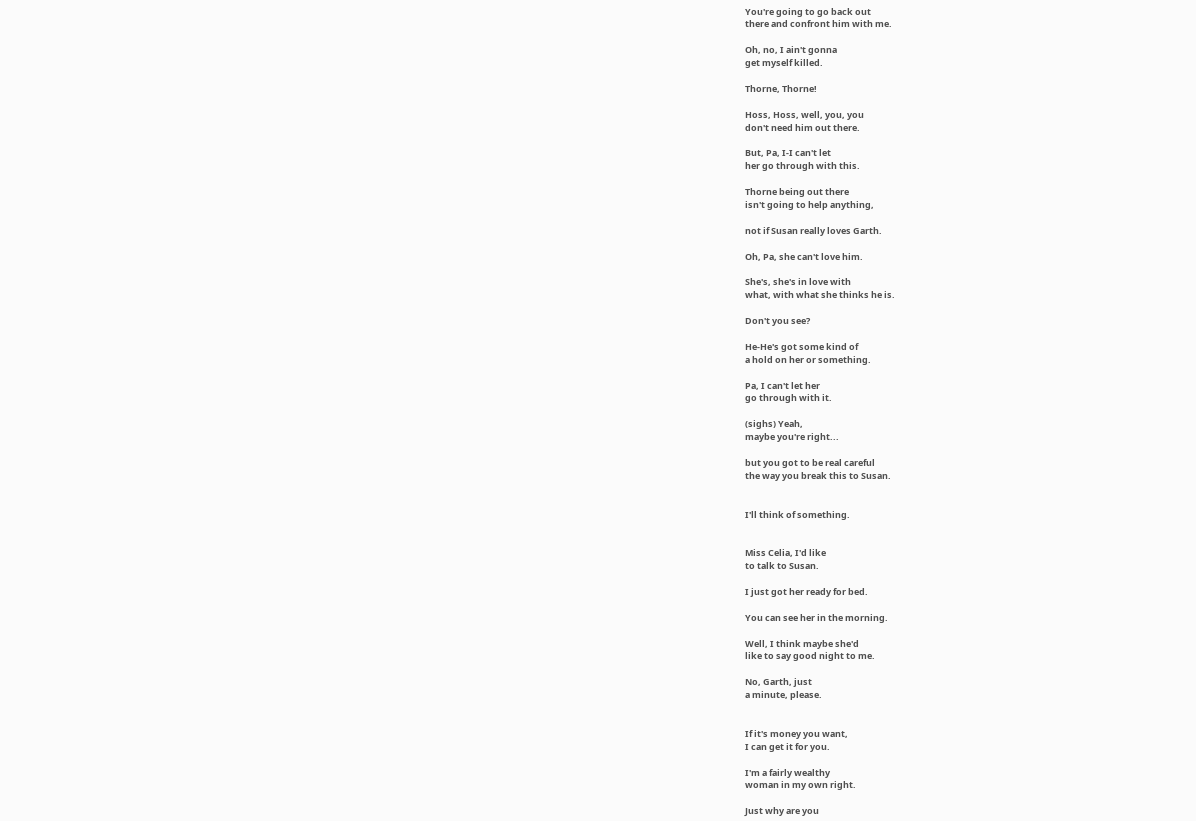You're going to go back out
there and confront him with me.

Oh, no, I ain't gonna
get myself killed.

Thorne, Thorne!

Hoss, Hoss, well, you, you
don't need him out there.

But, Pa, I-I can't let
her go through with this.

Thorne being out there
isn't going to help anything,

not if Susan really loves Garth.

Oh, Pa, she can't love him.

She's, she's in love with
what, with what she thinks he is.

Don't you see?

He-He's got some kind of
a hold on her or something.

Pa, I can't let her
go through with it.

(sighs) Yeah,
maybe you're right...

but you got to be real careful
the way you break this to Susan.


I'll think of something.


Miss Celia, I'd like
to talk to Susan.

I just got her ready for bed.

You can see her in the morning.

Well, I think maybe she'd
like to say good night to me.

No, Garth, just
a minute, please.


If it's money you want,
I can get it for you.

I'm a fairly wealthy
woman in my own right.

Just why are you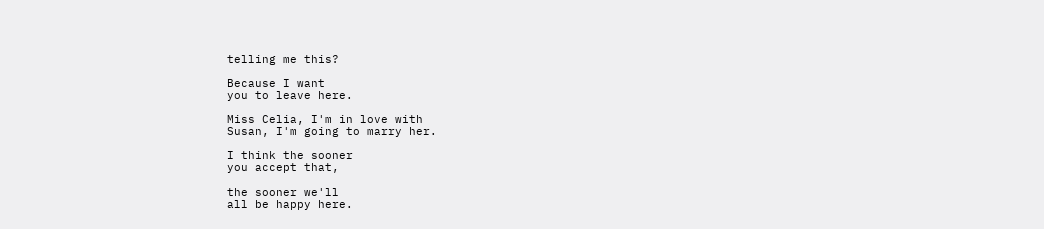telling me this?

Because I want
you to leave here.

Miss Celia, I'm in love with
Susan, I'm going to marry her.

I think the sooner
you accept that,

the sooner we'll
all be happy here.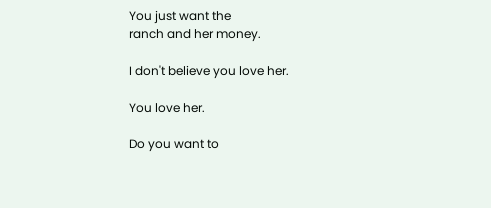You just want the
ranch and her money.

I don't believe you love her.

You love her.

Do you want to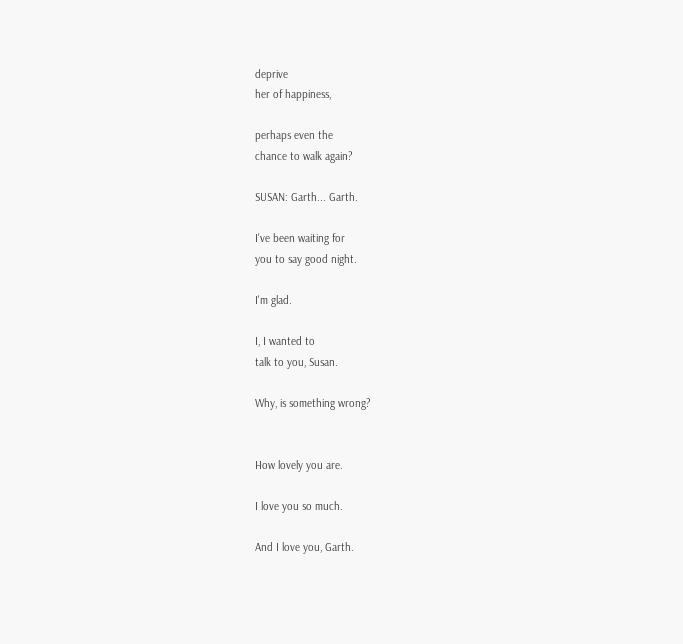deprive
her of happiness,

perhaps even the
chance to walk again?

SUSAN: Garth... Garth.

I've been waiting for
you to say good night.

I'm glad.

I, I wanted to
talk to you, Susan.

Why, is something wrong?


How lovely you are.

I love you so much.

And I love you, Garth.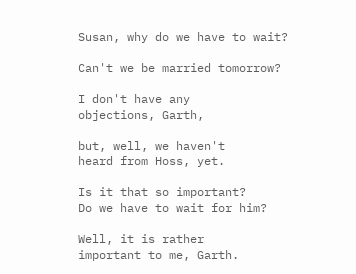Susan, why do we have to wait?

Can't we be married tomorrow?

I don't have any
objections, Garth,

but, well, we haven't
heard from Hoss, yet.

Is it that so important?
Do we have to wait for him?

Well, it is rather
important to me, Garth.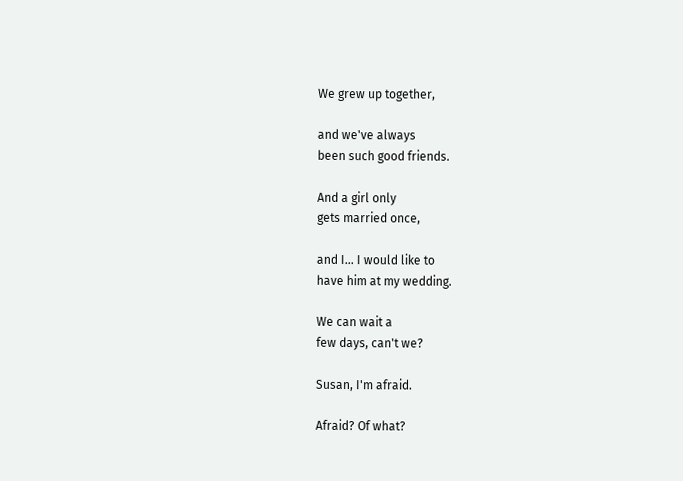We grew up together,

and we've always
been such good friends.

And a girl only
gets married once,

and I... I would like to
have him at my wedding.

We can wait a
few days, can't we?

Susan, I'm afraid.

Afraid? Of what?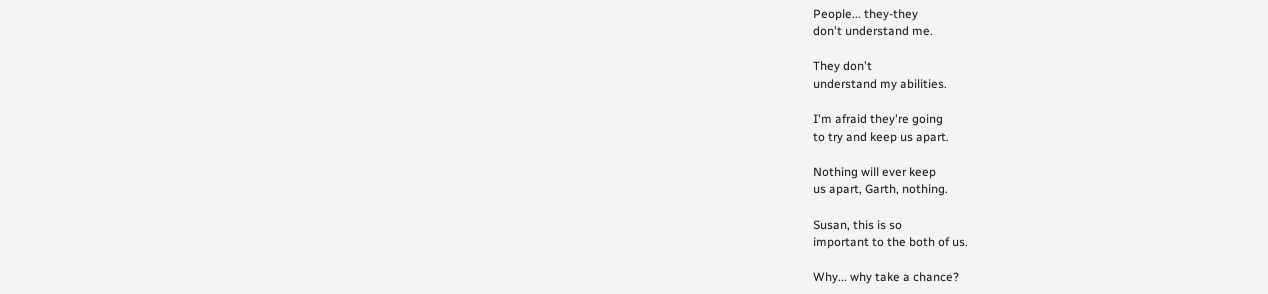People... they-they
don't understand me.

They don't
understand my abilities.

I'm afraid they're going
to try and keep us apart.

Nothing will ever keep
us apart, Garth, nothing.

Susan, this is so
important to the both of us.

Why... why take a chance?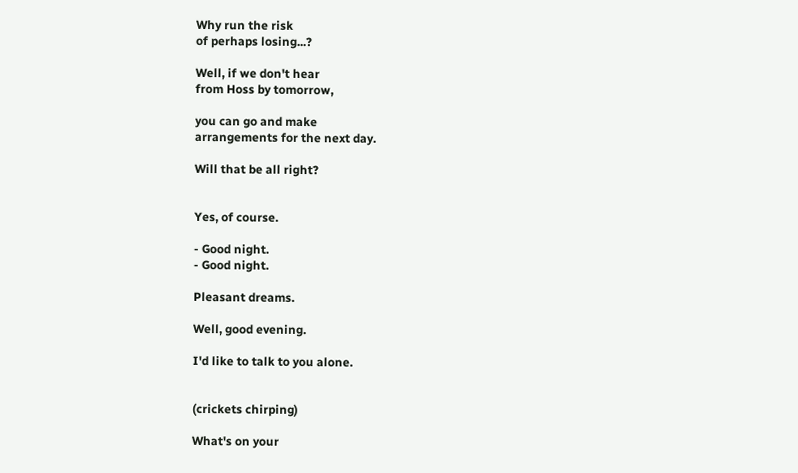Why run the risk
of perhaps losing...?

Well, if we don't hear
from Hoss by tomorrow,

you can go and make
arrangements for the next day.

Will that be all right?


Yes, of course.

- Good night.
- Good night.

Pleasant dreams.

Well, good evening.

I'd like to talk to you alone.


(crickets chirping)

What's on your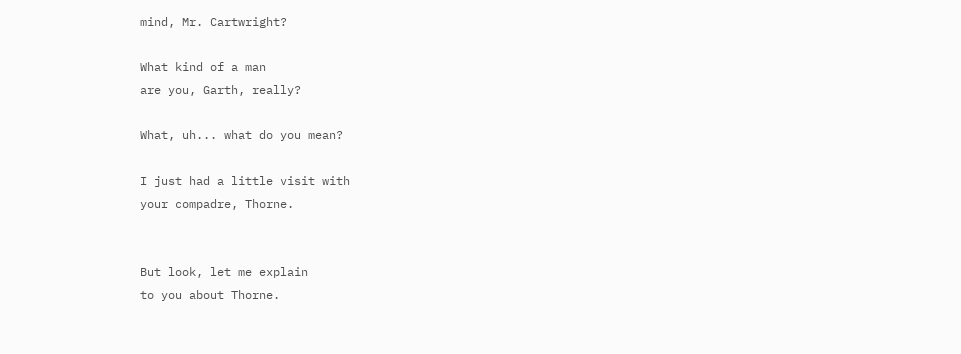mind, Mr. Cartwright?

What kind of a man
are you, Garth, really?

What, uh... what do you mean?

I just had a little visit with
your compadre, Thorne.


But look, let me explain
to you about Thorne.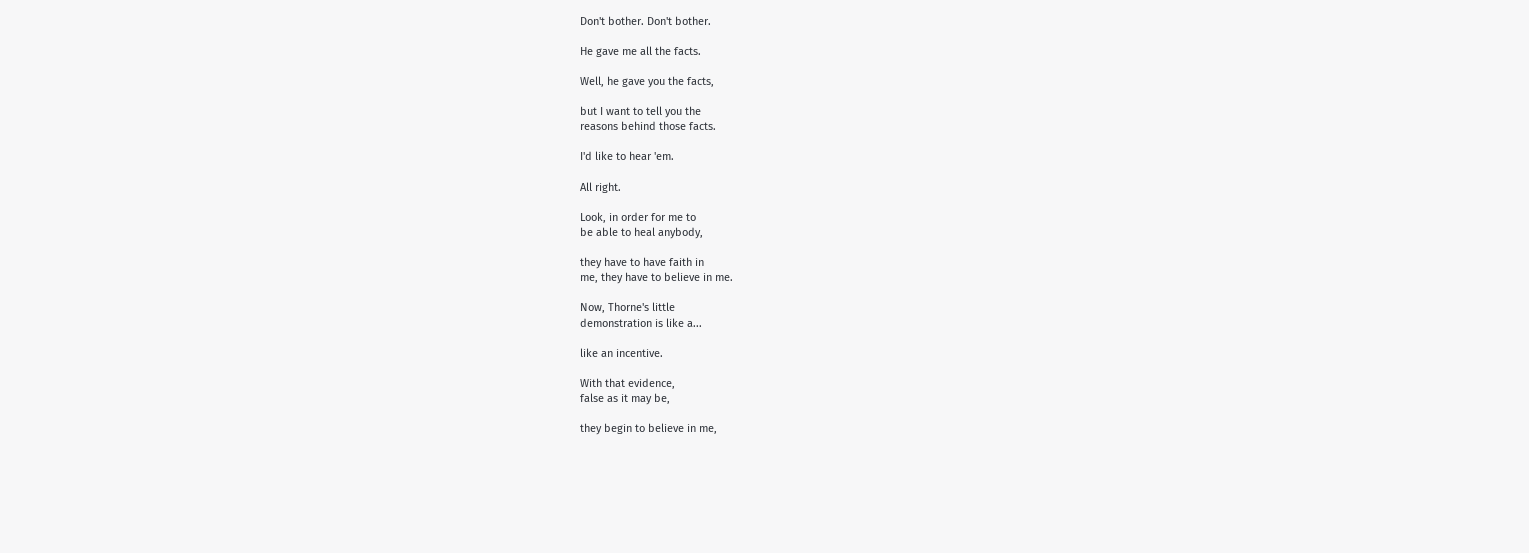Don't bother. Don't bother.

He gave me all the facts.

Well, he gave you the facts,

but I want to tell you the
reasons behind those facts.

I'd like to hear 'em.

All right.

Look, in order for me to
be able to heal anybody,

they have to have faith in
me, they have to believe in me.

Now, Thorne's little
demonstration is like a...

like an incentive.

With that evidence,
false as it may be,

they begin to believe in me,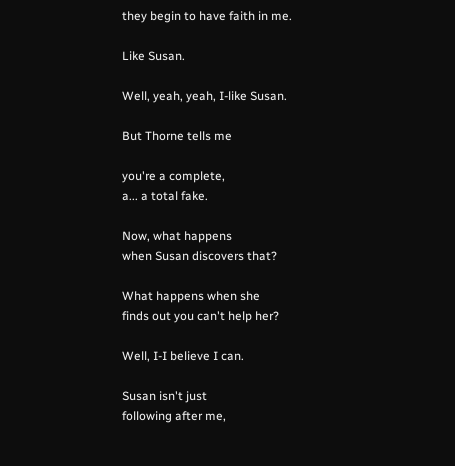they begin to have faith in me.

Like Susan.

Well, yeah, yeah, I-like Susan.

But Thorne tells me

you're a complete,
a... a total fake.

Now, what happens
when Susan discovers that?

What happens when she
finds out you can't help her?

Well, I-I believe I can.

Susan isn't just
following after me,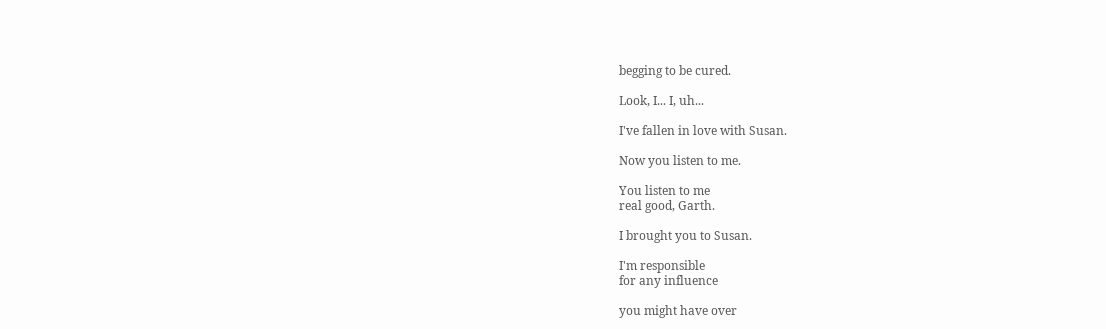begging to be cured.

Look, I... I, uh...

I've fallen in love with Susan.

Now you listen to me.

You listen to me
real good, Garth.

I brought you to Susan.

I'm responsible
for any influence

you might have over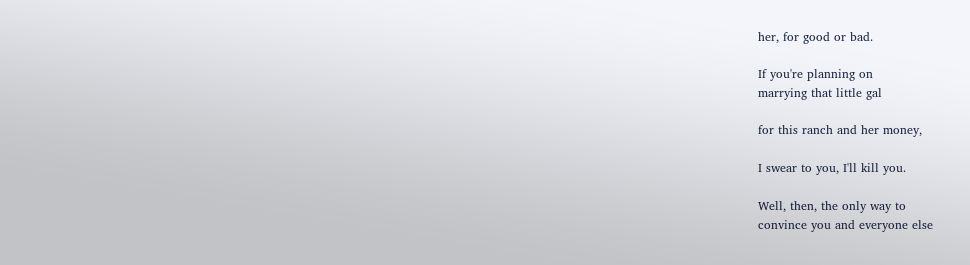her, for good or bad.

If you're planning on
marrying that little gal

for this ranch and her money,

I swear to you, I'll kill you.

Well, then, the only way to
convince you and everyone else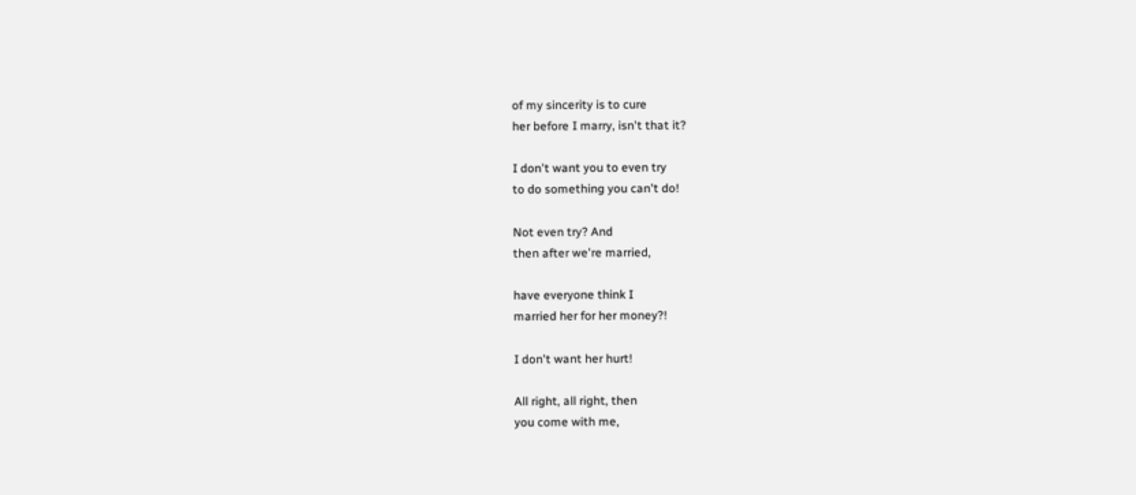of my sincerity is to cure
her before I marry, isn't that it?

I don't want you to even try
to do something you can't do!

Not even try? And
then after we're married,

have everyone think I
married her for her money?!

I don't want her hurt!

All right, all right, then
you come with me,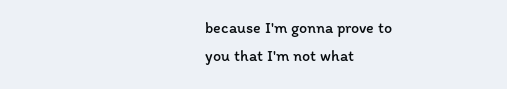because I'm gonna prove to
you that I'm not what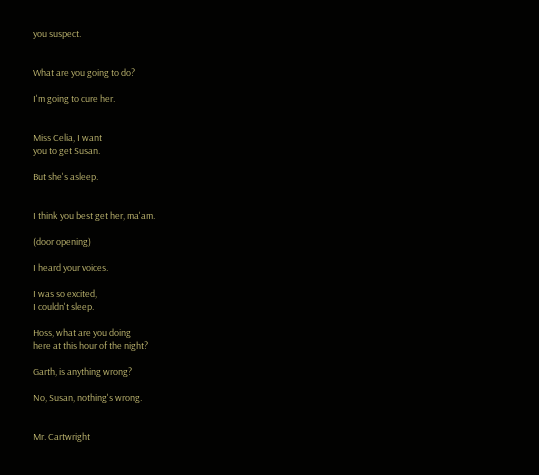you suspect.


What are you going to do?

I'm going to cure her.


Miss Celia, I want
you to get Susan.

But she's asleep.


I think you best get her, ma'am.

(door opening)

I heard your voices.

I was so excited,
I couldn't sleep.

Hoss, what are you doing
here at this hour of the night?

Garth, is anything wrong?

No, Susan, nothing's wrong.


Mr. Cartwright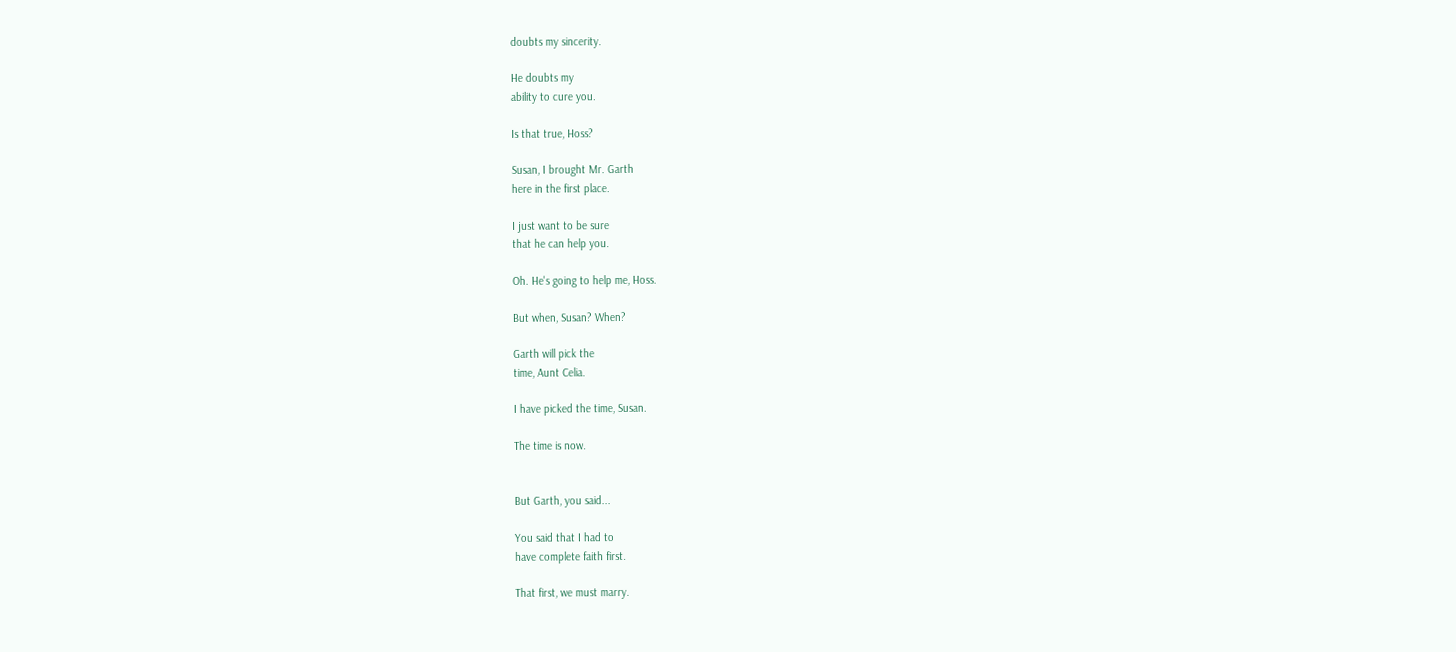doubts my sincerity.

He doubts my
ability to cure you.

Is that true, Hoss?

Susan, I brought Mr. Garth
here in the first place.

I just want to be sure
that he can help you.

Oh. He's going to help me, Hoss.

But when, Susan? When?

Garth will pick the
time, Aunt Celia.

I have picked the time, Susan.

The time is now.


But Garth, you said...

You said that I had to
have complete faith first.

That first, we must marry.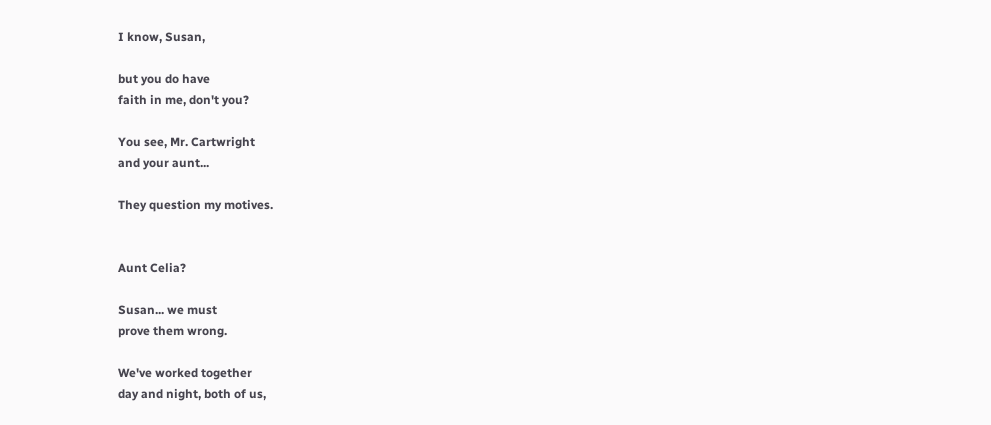I know, Susan,

but you do have
faith in me, don't you?

You see, Mr. Cartwright
and your aunt...

They question my motives.


Aunt Celia?

Susan... we must
prove them wrong.

We've worked together
day and night, both of us,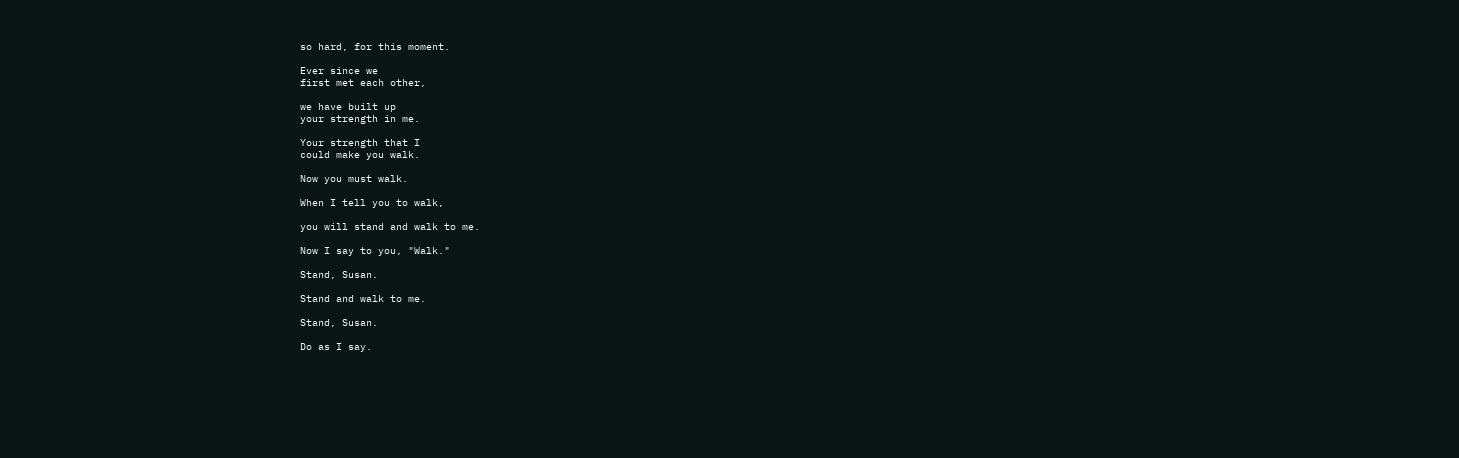so hard, for this moment.

Ever since we
first met each other,

we have built up
your strength in me.

Your strength that I
could make you walk.

Now you must walk.

When I tell you to walk,

you will stand and walk to me.

Now I say to you, "Walk."

Stand, Susan.

Stand and walk to me.

Stand, Susan.

Do as I say.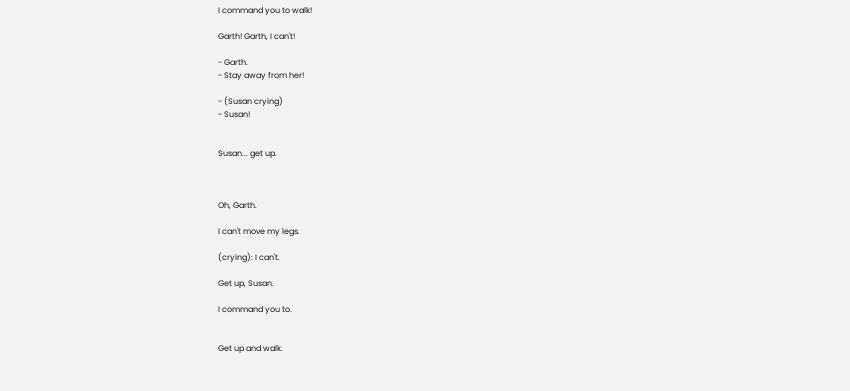I command you to walk!

Garth! Garth, I can't!

- Garth.
- Stay away from her!

- (Susan crying)
- Susan!


Susan... get up.



Oh, Garth.

I can't move my legs.

(crying): I can't.

Get up, Susan.

I command you to.


Get up and walk.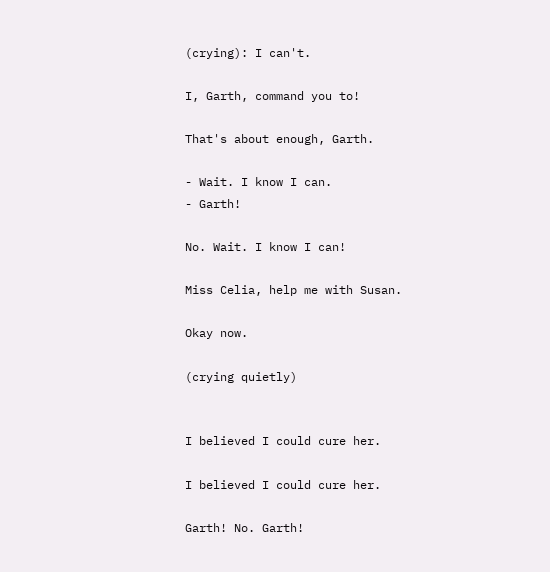(crying): I can't.

I, Garth, command you to!

That's about enough, Garth.

- Wait. I know I can.
- Garth!

No. Wait. I know I can!

Miss Celia, help me with Susan.

Okay now.

(crying quietly)


I believed I could cure her.

I believed I could cure her.

Garth! No. Garth!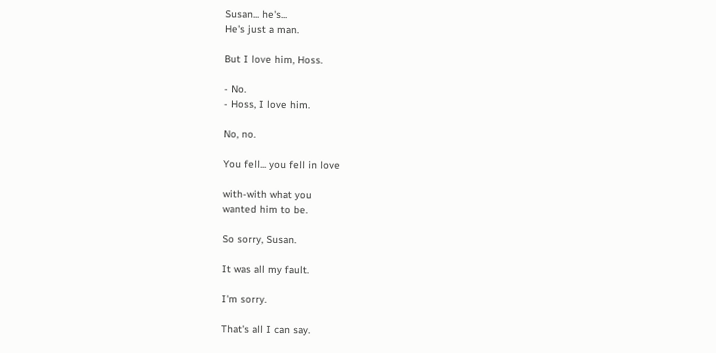Susan... he's...
He's just a man.

But I love him, Hoss.

- No.
- Hoss, I love him.

No, no.

You fell... you fell in love

with-with what you
wanted him to be.

So sorry, Susan.

It was all my fault.

I'm sorry.

That's all I can say.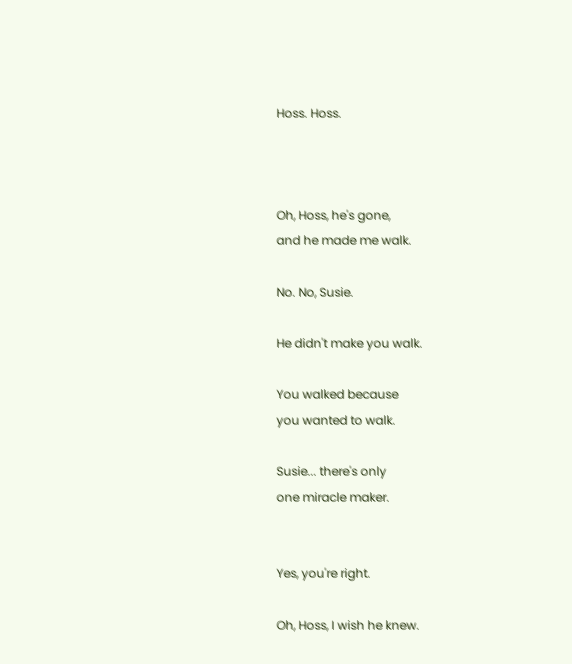Hoss. Hoss.



Oh, Hoss, he's gone,
and he made me walk.

No. No, Susie.

He didn't make you walk.

You walked because
you wanted to walk.

Susie... there's only
one miracle maker.


Yes, you're right.

Oh, Hoss, I wish he knew.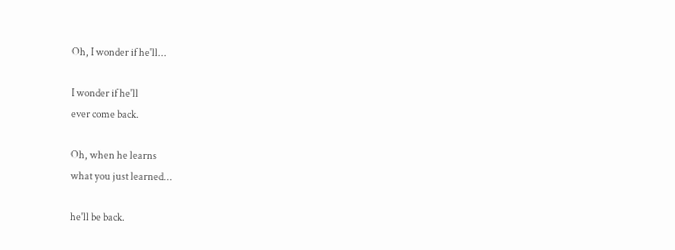Oh, I wonder if he'll...

I wonder if he'll
ever come back.

Oh, when he learns
what you just learned...

he'll be back.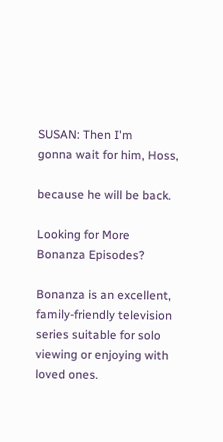SUSAN: Then I'm
gonna wait for him, Hoss,

because he will be back.

Looking for More Bonanza Episodes?

Bonanza is an excellent, family-friendly television series suitable for solo viewing or enjoying with loved ones.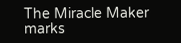The Miracle Maker marks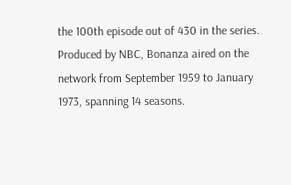the 100th episode out of 430 in the series. Produced by NBC, Bonanza aired on the network from September 1959 to January 1973, spanning 14 seasons.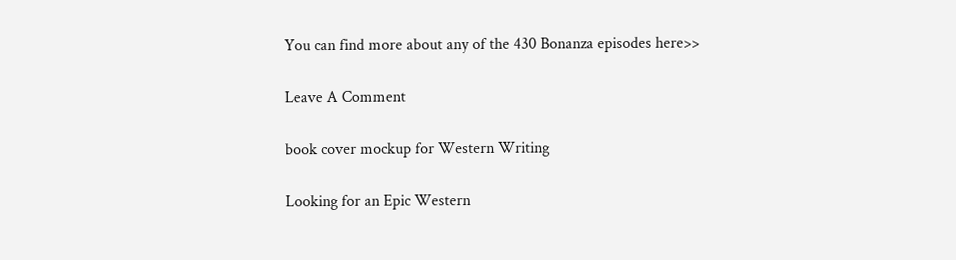You can find more about any of the 430 Bonanza episodes here>>

Leave A Comment

book cover mockup for Western Writing

Looking for an Epic Western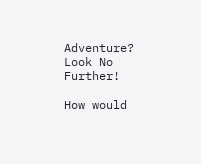Adventure? Look No Further!

How would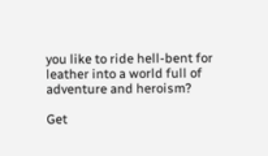you like to ride hell-bent for leather into a world full of adventure and heroism?

Get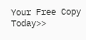Your Free Copy Today>>